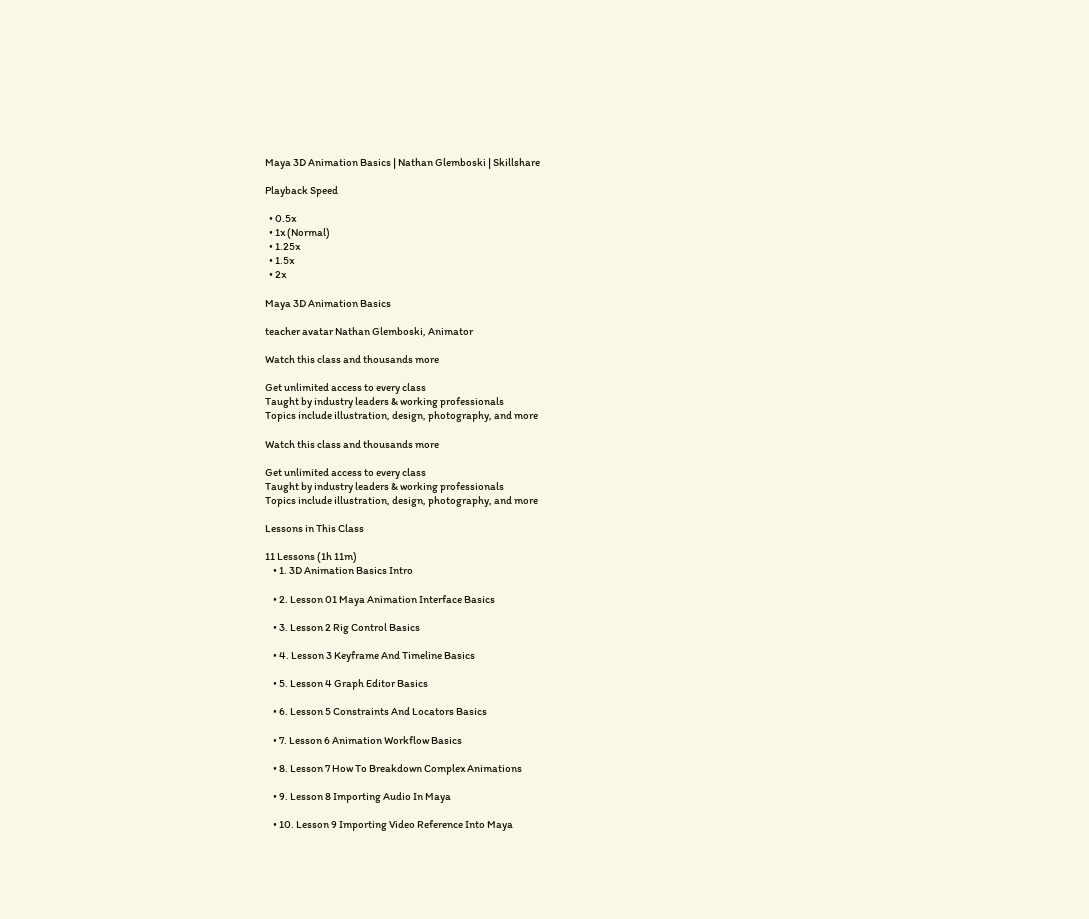Maya 3D Animation Basics | Nathan Glemboski | Skillshare

Playback Speed

  • 0.5x
  • 1x (Normal)
  • 1.25x
  • 1.5x
  • 2x

Maya 3D Animation Basics

teacher avatar Nathan Glemboski, Animator

Watch this class and thousands more

Get unlimited access to every class
Taught by industry leaders & working professionals
Topics include illustration, design, photography, and more

Watch this class and thousands more

Get unlimited access to every class
Taught by industry leaders & working professionals
Topics include illustration, design, photography, and more

Lessons in This Class

11 Lessons (1h 11m)
    • 1. 3D Animation Basics Intro

    • 2. Lesson 01 Maya Animation Interface Basics

    • 3. Lesson 2 Rig Control Basics

    • 4. Lesson 3 Keyframe And Timeline Basics

    • 5. Lesson 4 Graph Editor Basics

    • 6. Lesson 5 Constraints And Locators Basics

    • 7. Lesson 6 Animation Workflow Basics

    • 8. Lesson 7 How To Breakdown Complex Animations

    • 9. Lesson 8 Importing Audio In Maya

    • 10. Lesson 9 Importing Video Reference Into Maya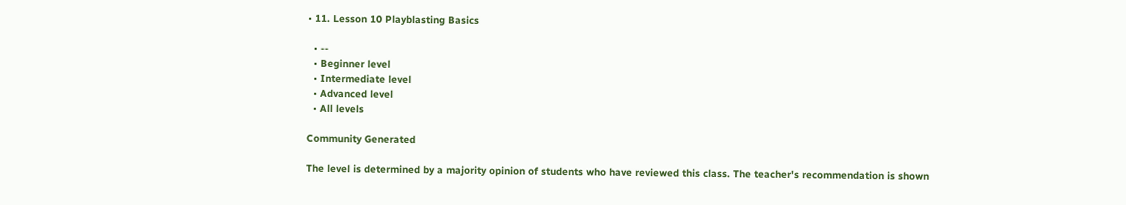• 11. Lesson 10 Playblasting Basics

  • --
  • Beginner level
  • Intermediate level
  • Advanced level
  • All levels

Community Generated

The level is determined by a majority opinion of students who have reviewed this class. The teacher's recommendation is shown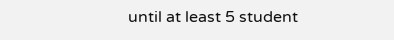until at least 5 student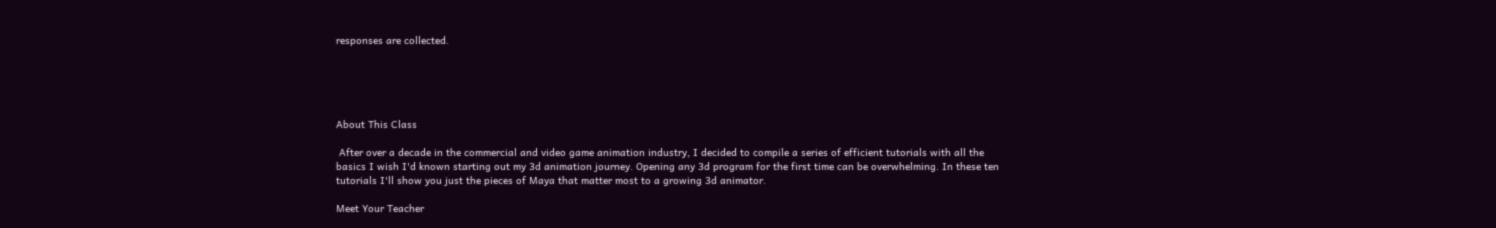responses are collected.





About This Class

 After over a decade in the commercial and video game animation industry, I decided to compile a series of efficient tutorials with all the basics I wish I'd known starting out my 3d animation journey. Opening any 3d program for the first time can be overwhelming. In these ten tutorials I'll show you just the pieces of Maya that matter most to a growing 3d animator.

Meet Your Teacher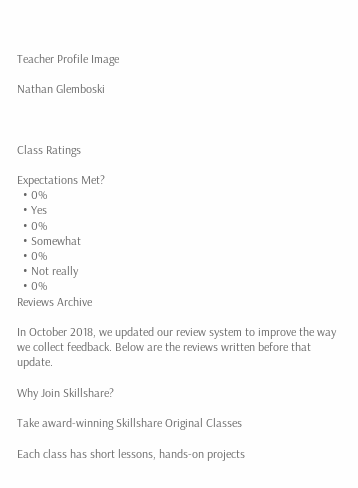Teacher Profile Image

Nathan Glemboski



Class Ratings

Expectations Met?
  • 0%
  • Yes
  • 0%
  • Somewhat
  • 0%
  • Not really
  • 0%
Reviews Archive

In October 2018, we updated our review system to improve the way we collect feedback. Below are the reviews written before that update.

Why Join Skillshare?

Take award-winning Skillshare Original Classes

Each class has short lessons, hands-on projects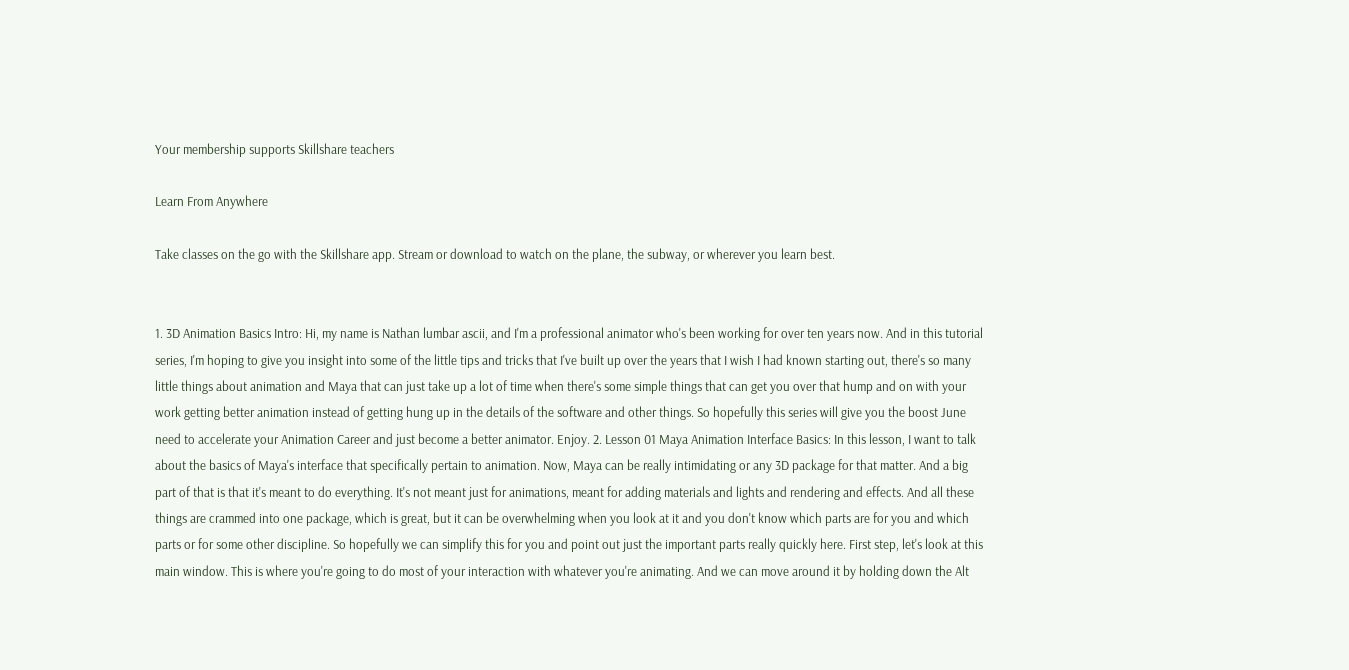Your membership supports Skillshare teachers

Learn From Anywhere

Take classes on the go with the Skillshare app. Stream or download to watch on the plane, the subway, or wherever you learn best.


1. 3D Animation Basics Intro: Hi, my name is Nathan lumbar ascii, and I'm a professional animator who's been working for over ten years now. And in this tutorial series, I'm hoping to give you insight into some of the little tips and tricks that I've built up over the years that I wish I had known starting out, there's so many little things about animation and Maya that can just take up a lot of time when there's some simple things that can get you over that hump and on with your work getting better animation instead of getting hung up in the details of the software and other things. So hopefully this series will give you the boost June need to accelerate your Animation Career and just become a better animator. Enjoy. 2. Lesson 01 Maya Animation Interface Basics: In this lesson, I want to talk about the basics of Maya's interface that specifically pertain to animation. Now, Maya can be really intimidating or any 3D package for that matter. And a big part of that is that it's meant to do everything. It's not meant just for animations, meant for adding materials and lights and rendering and effects. And all these things are crammed into one package, which is great, but it can be overwhelming when you look at it and you don't know which parts are for you and which parts or for some other discipline. So hopefully we can simplify this for you and point out just the important parts really quickly here. First step, let's look at this main window. This is where you're going to do most of your interaction with whatever you're animating. And we can move around it by holding down the Alt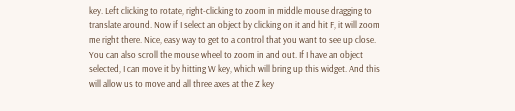key. Left clicking to rotate, right-clicking to zoom in middle mouse dragging to translate around. Now if I select an object by clicking on it and hit F, it will zoom me right there. Nice, easy way to get to a control that you want to see up close. You can also scroll the mouse wheel to zoom in and out. If I have an object selected, I can move it by hitting W key, which will bring up this widget. And this will allow us to move and all three axes at the Z key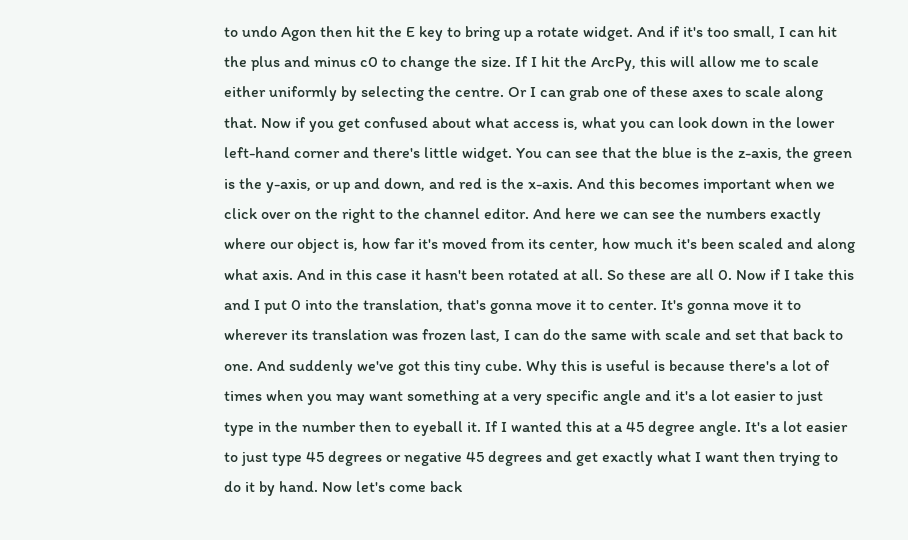to undo Agon then hit the E key to bring up a rotate widget. And if it's too small, I can hit the plus and minus c0 to change the size. If I hit the ArcPy, this will allow me to scale either uniformly by selecting the centre. Or I can grab one of these axes to scale along that. Now if you get confused about what access is, what you can look down in the lower left-hand corner and there's little widget. You can see that the blue is the z-axis, the green is the y-axis, or up and down, and red is the x-axis. And this becomes important when we click over on the right to the channel editor. And here we can see the numbers exactly where our object is, how far it's moved from its center, how much it's been scaled and along what axis. And in this case it hasn't been rotated at all. So these are all 0. Now if I take this and I put 0 into the translation, that's gonna move it to center. It's gonna move it to wherever its translation was frozen last, I can do the same with scale and set that back to one. And suddenly we've got this tiny cube. Why this is useful is because there's a lot of times when you may want something at a very specific angle and it's a lot easier to just type in the number then to eyeball it. If I wanted this at a 45 degree angle. It's a lot easier to just type 45 degrees or negative 45 degrees and get exactly what I want then trying to do it by hand. Now let's come back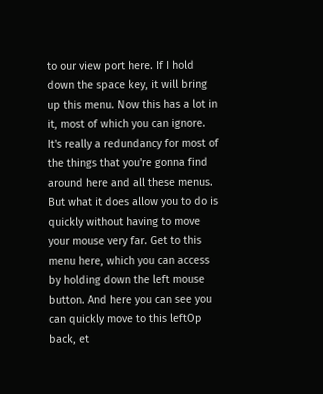to our view port here. If I hold down the space key, it will bring up this menu. Now this has a lot in it, most of which you can ignore. It's really a redundancy for most of the things that you're gonna find around here and all these menus. But what it does allow you to do is quickly without having to move your mouse very far. Get to this menu here, which you can access by holding down the left mouse button. And here you can see you can quickly move to this leftOp back, et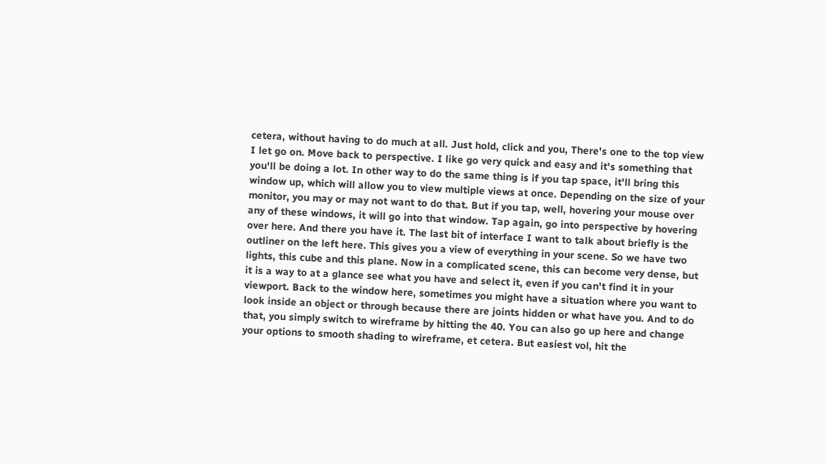cetera, without having to do much at all. Just hold, click and you, There's one to the top view I let go on. Move back to perspective. I like go very quick and easy and it's something that you'll be doing a lot. In other way to do the same thing is if you tap space, it'll bring this window up, which will allow you to view multiple views at once. Depending on the size of your monitor, you may or may not want to do that. But if you tap, well, hovering your mouse over any of these windows, it will go into that window. Tap again, go into perspective by hovering over here. And there you have it. The last bit of interface I want to talk about briefly is the outliner on the left here. This gives you a view of everything in your scene. So we have two lights, this cube and this plane. Now in a complicated scene, this can become very dense, but it is a way to at a glance see what you have and select it, even if you can't find it in your viewport. Back to the window here, sometimes you might have a situation where you want to look inside an object or through because there are joints hidden or what have you. And to do that, you simply switch to wireframe by hitting the 40. You can also go up here and change your options to smooth shading to wireframe, et cetera. But easiest vol, hit the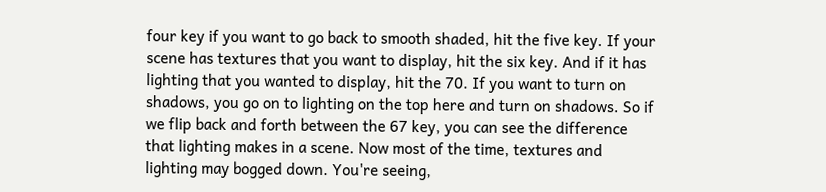four key if you want to go back to smooth shaded, hit the five key. If your scene has textures that you want to display, hit the six key. And if it has lighting that you wanted to display, hit the 70. If you want to turn on shadows, you go on to lighting on the top here and turn on shadows. So if we flip back and forth between the 67 key, you can see the difference that lighting makes in a scene. Now most of the time, textures and lighting may bogged down. You're seeing,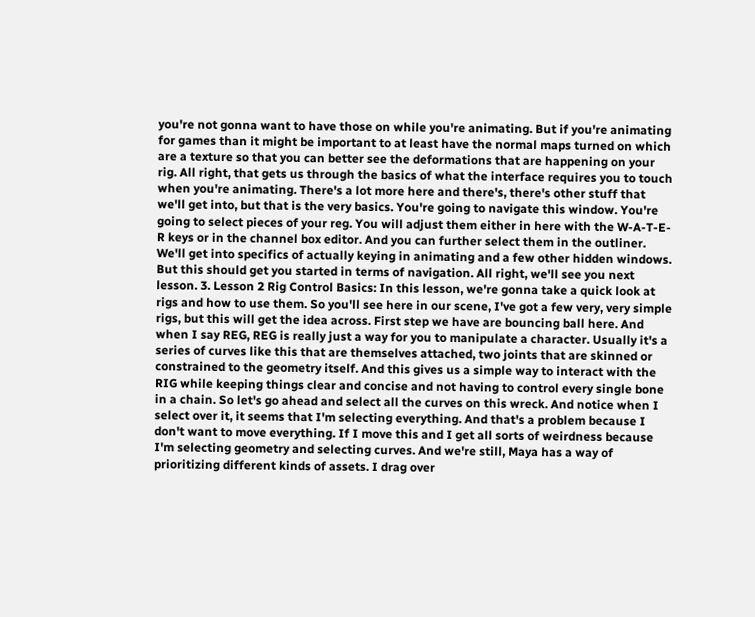you're not gonna want to have those on while you're animating. But if you're animating for games than it might be important to at least have the normal maps turned on which are a texture so that you can better see the deformations that are happening on your rig. All right, that gets us through the basics of what the interface requires you to touch when you're animating. There's a lot more here and there's, there's other stuff that we'll get into, but that is the very basics. You're going to navigate this window. You're going to select pieces of your reg. You will adjust them either in here with the W-A-T-E-R keys or in the channel box editor. And you can further select them in the outliner. We'll get into specifics of actually keying in animating and a few other hidden windows. But this should get you started in terms of navigation. All right, we'll see you next lesson. 3. Lesson 2 Rig Control Basics: In this lesson, we're gonna take a quick look at rigs and how to use them. So you'll see here in our scene, I've got a few very, very simple rigs, but this will get the idea across. First step we have are bouncing ball here. And when I say REG, REG is really just a way for you to manipulate a character. Usually it's a series of curves like this that are themselves attached, two joints that are skinned or constrained to the geometry itself. And this gives us a simple way to interact with the RIG while keeping things clear and concise and not having to control every single bone in a chain. So let's go ahead and select all the curves on this wreck. And notice when I select over it, it seems that I'm selecting everything. And that's a problem because I don't want to move everything. If I move this and I get all sorts of weirdness because I'm selecting geometry and selecting curves. And we're still, Maya has a way of prioritizing different kinds of assets. I drag over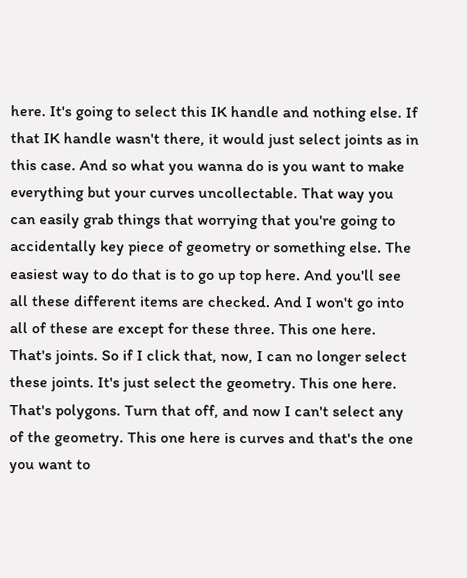here. It's going to select this IK handle and nothing else. If that IK handle wasn't there, it would just select joints as in this case. And so what you wanna do is you want to make everything but your curves uncollectable. That way you can easily grab things that worrying that you're going to accidentally key piece of geometry or something else. The easiest way to do that is to go up top here. And you'll see all these different items are checked. And I won't go into all of these are except for these three. This one here. That's joints. So if I click that, now, I can no longer select these joints. It's just select the geometry. This one here. That's polygons. Turn that off, and now I can't select any of the geometry. This one here is curves and that's the one you want to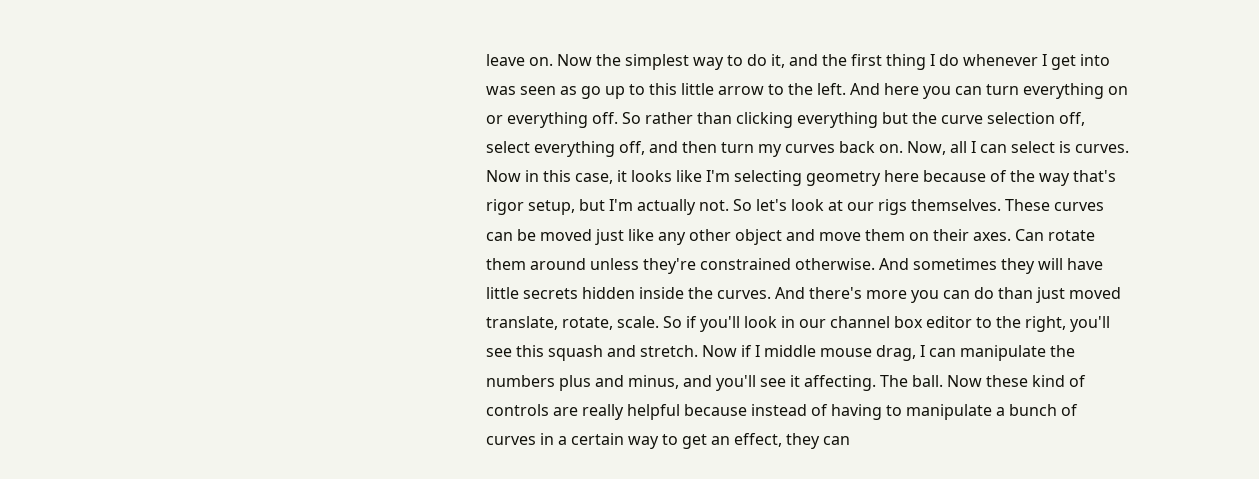leave on. Now the simplest way to do it, and the first thing I do whenever I get into was seen as go up to this little arrow to the left. And here you can turn everything on or everything off. So rather than clicking everything but the curve selection off, select everything off, and then turn my curves back on. Now, all I can select is curves. Now in this case, it looks like I'm selecting geometry here because of the way that's rigor setup, but I'm actually not. So let's look at our rigs themselves. These curves can be moved just like any other object and move them on their axes. Can rotate them around unless they're constrained otherwise. And sometimes they will have little secrets hidden inside the curves. And there's more you can do than just moved translate, rotate, scale. So if you'll look in our channel box editor to the right, you'll see this squash and stretch. Now if I middle mouse drag, I can manipulate the numbers plus and minus, and you'll see it affecting. The ball. Now these kind of controls are really helpful because instead of having to manipulate a bunch of curves in a certain way to get an effect, they can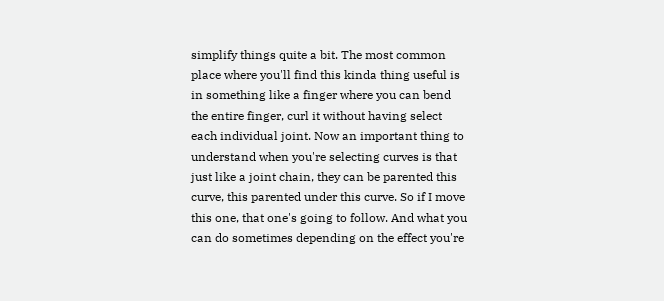simplify things quite a bit. The most common place where you'll find this kinda thing useful is in something like a finger where you can bend the entire finger, curl it without having select each individual joint. Now an important thing to understand when you're selecting curves is that just like a joint chain, they can be parented this curve, this parented under this curve. So if I move this one, that one's going to follow. And what you can do sometimes depending on the effect you're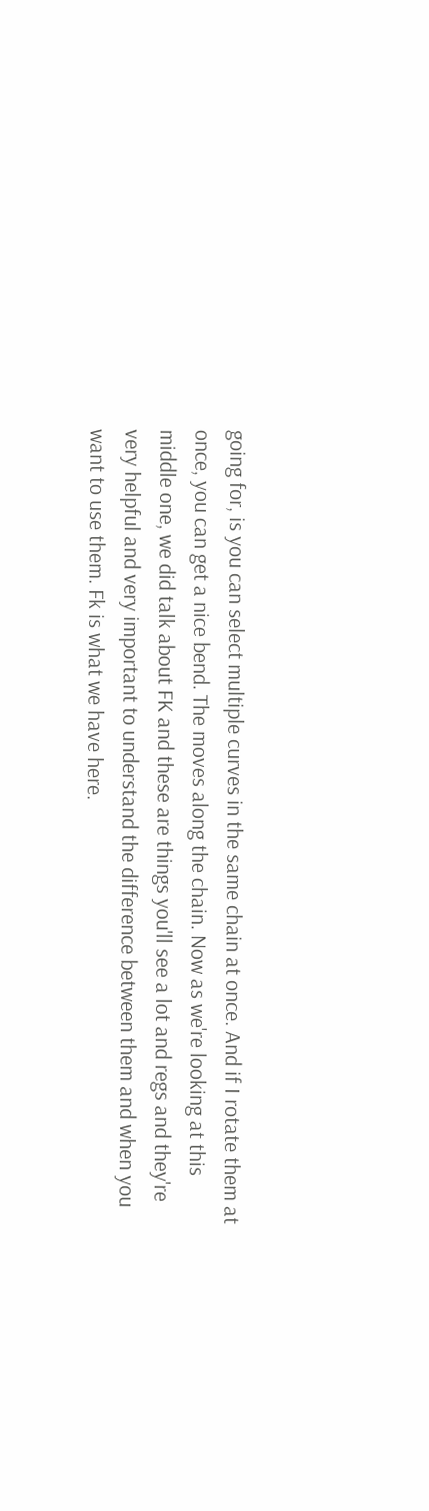going for, is you can select multiple curves in the same chain at once. And if I rotate them at once, you can get a nice bend. The moves along the chain. Now as we're looking at this middle one, we did talk about FK and these are things you'll see a lot and regs and they're very helpful and very important to understand the difference between them and when you want to use them. Fk is what we have here.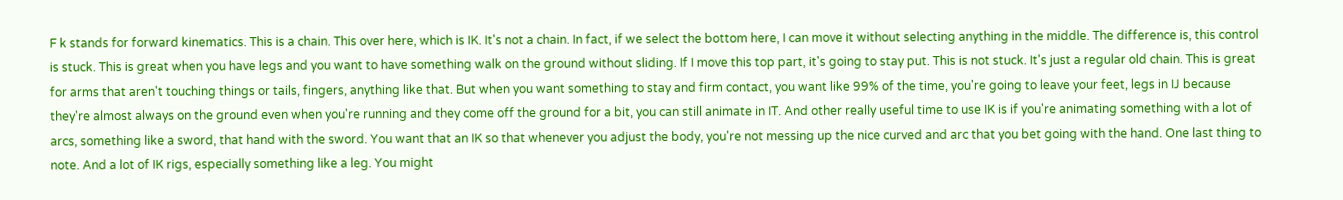F k stands for forward kinematics. This is a chain. This over here, which is IK. It's not a chain. In fact, if we select the bottom here, I can move it without selecting anything in the middle. The difference is, this control is stuck. This is great when you have legs and you want to have something walk on the ground without sliding. If I move this top part, it's going to stay put. This is not stuck. It's just a regular old chain. This is great for arms that aren't touching things or tails, fingers, anything like that. But when you want something to stay and firm contact, you want like 99% of the time, you're going to leave your feet, legs in IJ because they're almost always on the ground even when you're running and they come off the ground for a bit, you can still animate in IT. And other really useful time to use IK is if you're animating something with a lot of arcs, something like a sword, that hand with the sword. You want that an IK so that whenever you adjust the body, you're not messing up the nice curved and arc that you bet going with the hand. One last thing to note. And a lot of IK rigs, especially something like a leg. You might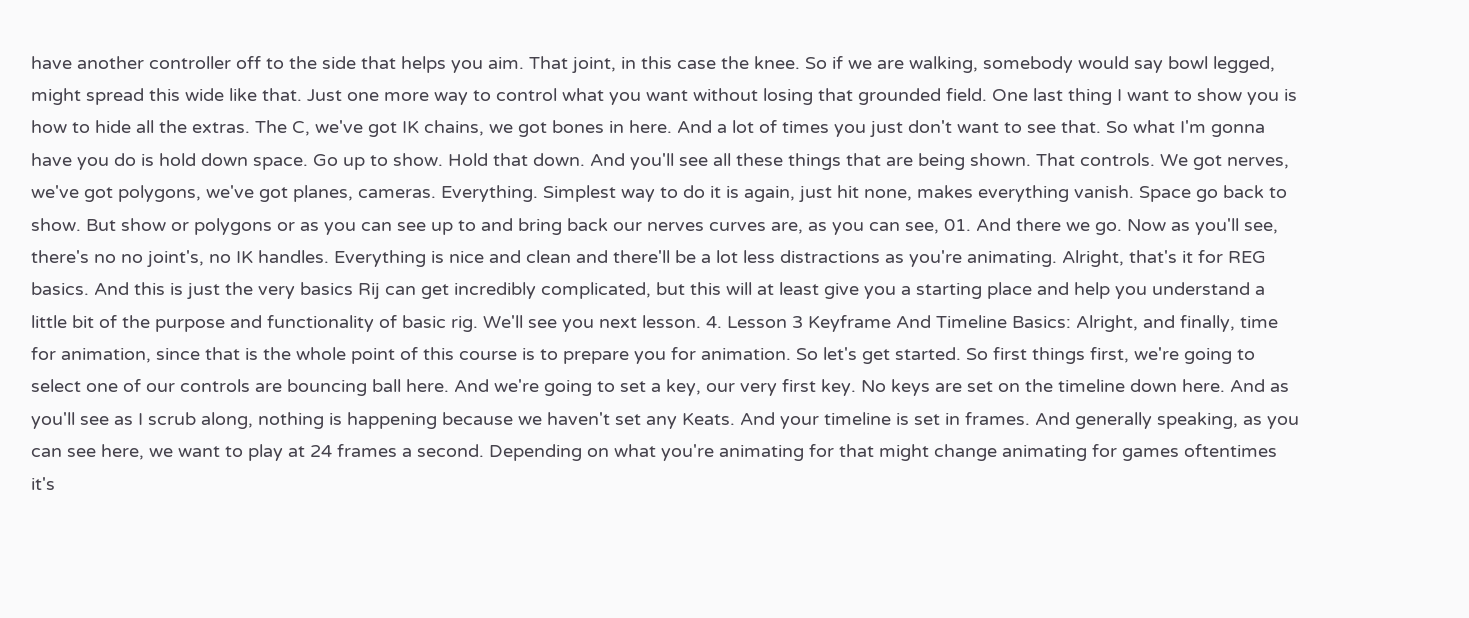have another controller off to the side that helps you aim. That joint, in this case the knee. So if we are walking, somebody would say bowl legged, might spread this wide like that. Just one more way to control what you want without losing that grounded field. One last thing I want to show you is how to hide all the extras. The C, we've got IK chains, we got bones in here. And a lot of times you just don't want to see that. So what I'm gonna have you do is hold down space. Go up to show. Hold that down. And you'll see all these things that are being shown. That controls. We got nerves, we've got polygons, we've got planes, cameras. Everything. Simplest way to do it is again, just hit none, makes everything vanish. Space go back to show. But show or polygons or as you can see up to and bring back our nerves curves are, as you can see, 01. And there we go. Now as you'll see, there's no no joint's, no IK handles. Everything is nice and clean and there'll be a lot less distractions as you're animating. Alright, that's it for REG basics. And this is just the very basics Rij can get incredibly complicated, but this will at least give you a starting place and help you understand a little bit of the purpose and functionality of basic rig. We'll see you next lesson. 4. Lesson 3 Keyframe And Timeline Basics: Alright, and finally, time for animation, since that is the whole point of this course is to prepare you for animation. So let's get started. So first things first, we're going to select one of our controls are bouncing ball here. And we're going to set a key, our very first key. No keys are set on the timeline down here. And as you'll see as I scrub along, nothing is happening because we haven't set any Keats. And your timeline is set in frames. And generally speaking, as you can see here, we want to play at 24 frames a second. Depending on what you're animating for that might change animating for games oftentimes it's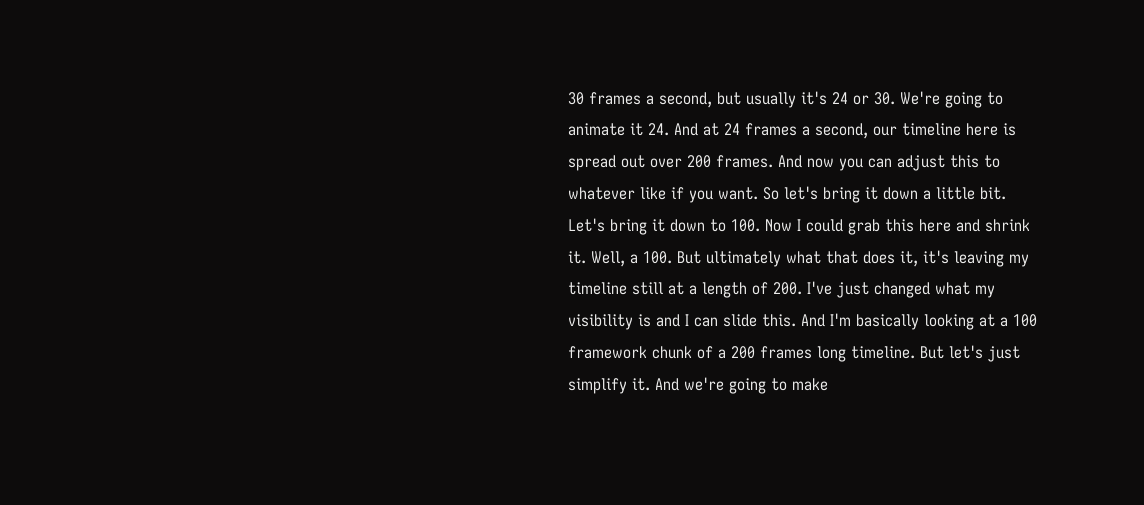30 frames a second, but usually it's 24 or 30. We're going to animate it 24. And at 24 frames a second, our timeline here is spread out over 200 frames. And now you can adjust this to whatever like if you want. So let's bring it down a little bit. Let's bring it down to 100. Now I could grab this here and shrink it. Well, a 100. But ultimately what that does it, it's leaving my timeline still at a length of 200. I've just changed what my visibility is and I can slide this. And I'm basically looking at a 100 framework chunk of a 200 frames long timeline. But let's just simplify it. And we're going to make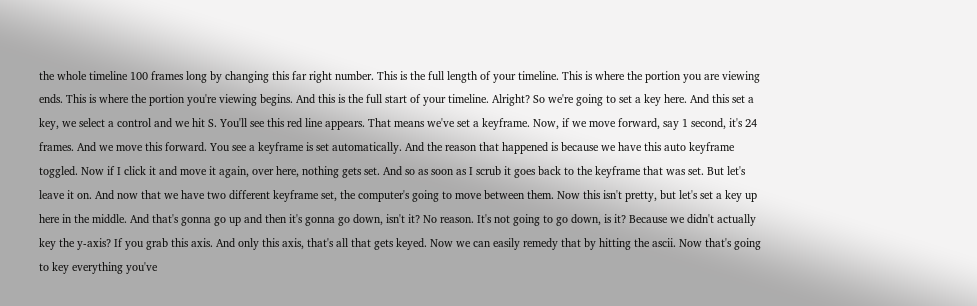the whole timeline 100 frames long by changing this far right number. This is the full length of your timeline. This is where the portion you are viewing ends. This is where the portion you're viewing begins. And this is the full start of your timeline. Alright? So we're going to set a key here. And this set a key, we select a control and we hit S. You'll see this red line appears. That means we've set a keyframe. Now, if we move forward, say 1 second, it's 24 frames. And we move this forward. You see a keyframe is set automatically. And the reason that happened is because we have this auto keyframe toggled. Now if I click it and move it again, over here, nothing gets set. And so as soon as I scrub it goes back to the keyframe that was set. But let's leave it on. And now that we have two different keyframe set, the computer's going to move between them. Now this isn't pretty, but let's set a key up here in the middle. And that's gonna go up and then it's gonna go down, isn't it? No reason. It's not going to go down, is it? Because we didn't actually key the y-axis? If you grab this axis. And only this axis, that's all that gets keyed. Now we can easily remedy that by hitting the ascii. Now that's going to key everything you've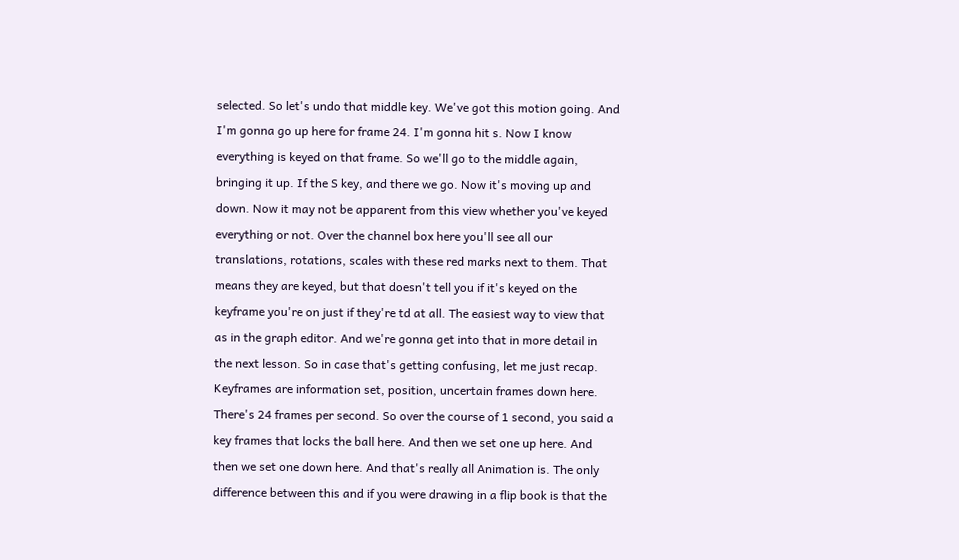selected. So let's undo that middle key. We've got this motion going. And I'm gonna go up here for frame 24. I'm gonna hit s. Now I know everything is keyed on that frame. So we'll go to the middle again, bringing it up. If the S key, and there we go. Now it's moving up and down. Now it may not be apparent from this view whether you've keyed everything or not. Over the channel box here you'll see all our translations, rotations, scales with these red marks next to them. That means they are keyed, but that doesn't tell you if it's keyed on the keyframe you're on just if they're td at all. The easiest way to view that as in the graph editor. And we're gonna get into that in more detail in the next lesson. So in case that's getting confusing, let me just recap. Keyframes are information set, position, uncertain frames down here. There's 24 frames per second. So over the course of 1 second, you said a key frames that locks the ball here. And then we set one up here. And then we set one down here. And that's really all Animation is. The only difference between this and if you were drawing in a flip book is that the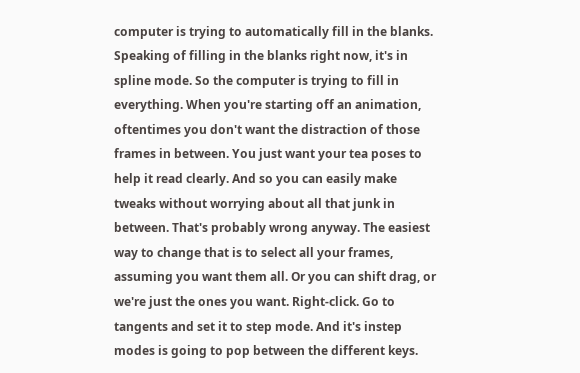computer is trying to automatically fill in the blanks. Speaking of filling in the blanks right now, it's in spline mode. So the computer is trying to fill in everything. When you're starting off an animation, oftentimes you don't want the distraction of those frames in between. You just want your tea poses to help it read clearly. And so you can easily make tweaks without worrying about all that junk in between. That's probably wrong anyway. The easiest way to change that is to select all your frames, assuming you want them all. Or you can shift drag, or we're just the ones you want. Right-click. Go to tangents and set it to step mode. And it's instep modes is going to pop between the different keys.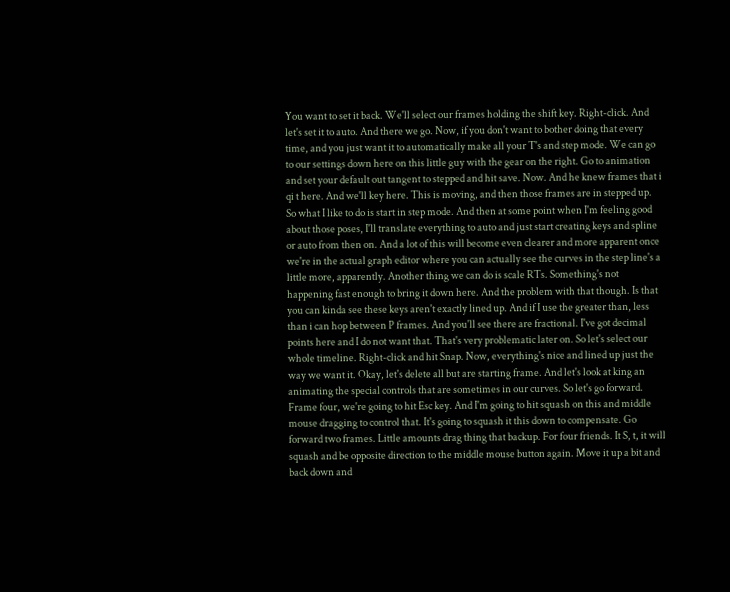You want to set it back. We'll select our frames holding the shift key. Right-click. And let's set it to auto. And there we go. Now, if you don't want to bother doing that every time, and you just want it to automatically make all your T's and step mode. We can go to our settings down here on this little guy with the gear on the right. Go to animation and set your default out tangent to stepped and hit save. Now. And he knew frames that i qi t here. And we'll key here. This is moving, and then those frames are in stepped up. So what I like to do is start in step mode. And then at some point when I'm feeling good about those poses, I'll translate everything to auto and just start creating keys and spline or auto from then on. And a lot of this will become even clearer and more apparent once we're in the actual graph editor where you can actually see the curves in the step line's a little more, apparently. Another thing we can do is scale RTs. Something's not happening fast enough to bring it down here. And the problem with that though. Is that you can kinda see these keys aren't exactly lined up. And if I use the greater than, less than i can hop between P frames. And you'll see there are fractional. I've got decimal points here and I do not want that. That's very problematic later on. So let's select our whole timeline. Right-click and hit Snap. Now, everything's nice and lined up just the way we want it. Okay, let's delete all but are starting frame. And let's look at king an animating the special controls that are sometimes in our curves. So let's go forward. Frame four, we're going to hit Esc key. And I'm going to hit squash on this and middle mouse dragging to control that. It's going to squash it this down to compensate. Go forward two frames. Little amounts drag thing that backup. For four friends. It S, t, it will squash and be opposite direction to the middle mouse button again. Move it up a bit and back down and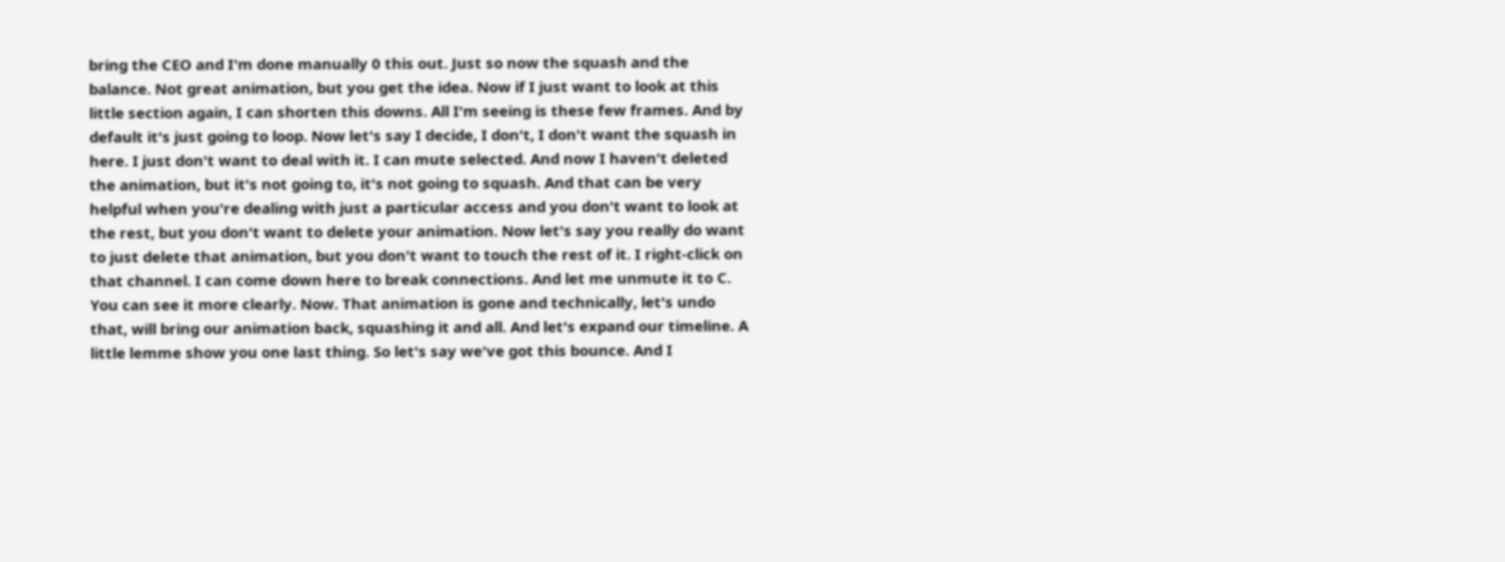bring the CEO and I'm done manually 0 this out. Just so now the squash and the balance. Not great animation, but you get the idea. Now if I just want to look at this little section again, I can shorten this downs. All I'm seeing is these few frames. And by default it's just going to loop. Now let's say I decide, I don't, I don't want the squash in here. I just don't want to deal with it. I can mute selected. And now I haven't deleted the animation, but it's not going to, it's not going to squash. And that can be very helpful when you're dealing with just a particular access and you don't want to look at the rest, but you don't want to delete your animation. Now let's say you really do want to just delete that animation, but you don't want to touch the rest of it. I right-click on that channel. I can come down here to break connections. And let me unmute it to C. You can see it more clearly. Now. That animation is gone and technically, let's undo that, will bring our animation back, squashing it and all. And let's expand our timeline. A little lemme show you one last thing. So let's say we've got this bounce. And I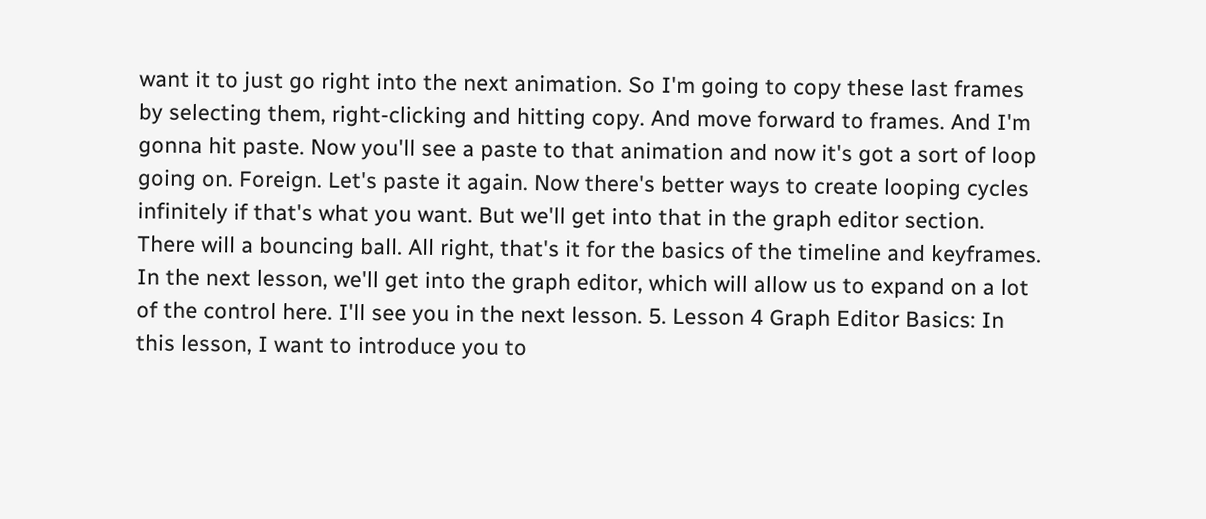want it to just go right into the next animation. So I'm going to copy these last frames by selecting them, right-clicking and hitting copy. And move forward to frames. And I'm gonna hit paste. Now you'll see a paste to that animation and now it's got a sort of loop going on. Foreign. Let's paste it again. Now there's better ways to create looping cycles infinitely if that's what you want. But we'll get into that in the graph editor section. There will a bouncing ball. All right, that's it for the basics of the timeline and keyframes. In the next lesson, we'll get into the graph editor, which will allow us to expand on a lot of the control here. I'll see you in the next lesson. 5. Lesson 4 Graph Editor Basics: In this lesson, I want to introduce you to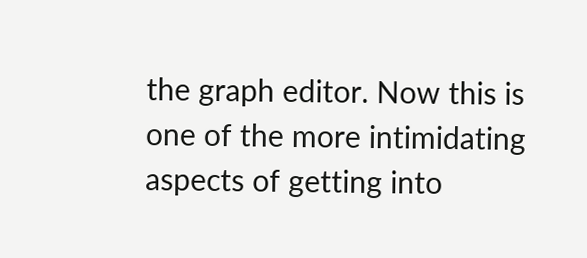the graph editor. Now this is one of the more intimidating aspects of getting into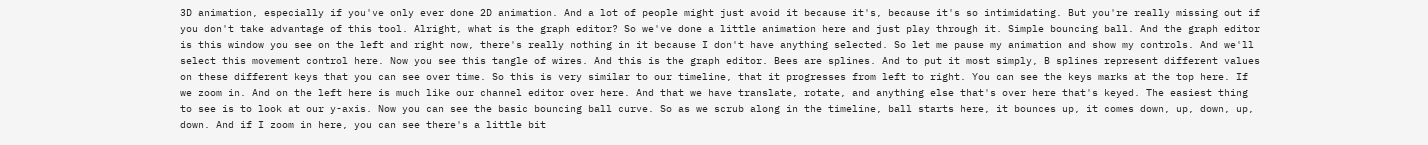3D animation, especially if you've only ever done 2D animation. And a lot of people might just avoid it because it's, because it's so intimidating. But you're really missing out if you don't take advantage of this tool. Alright, what is the graph editor? So we've done a little animation here and just play through it. Simple bouncing ball. And the graph editor is this window you see on the left and right now, there's really nothing in it because I don't have anything selected. So let me pause my animation and show my controls. And we'll select this movement control here. Now you see this tangle of wires. And this is the graph editor. Bees are splines. And to put it most simply, B splines represent different values on these different keys that you can see over time. So this is very similar to our timeline, that it progresses from left to right. You can see the keys marks at the top here. If we zoom in. And on the left here is much like our channel editor over here. And that we have translate, rotate, and anything else that's over here that's keyed. The easiest thing to see is to look at our y-axis. Now you can see the basic bouncing ball curve. So as we scrub along in the timeline, ball starts here, it bounces up, it comes down, up, down, up, down. And if I zoom in here, you can see there's a little bit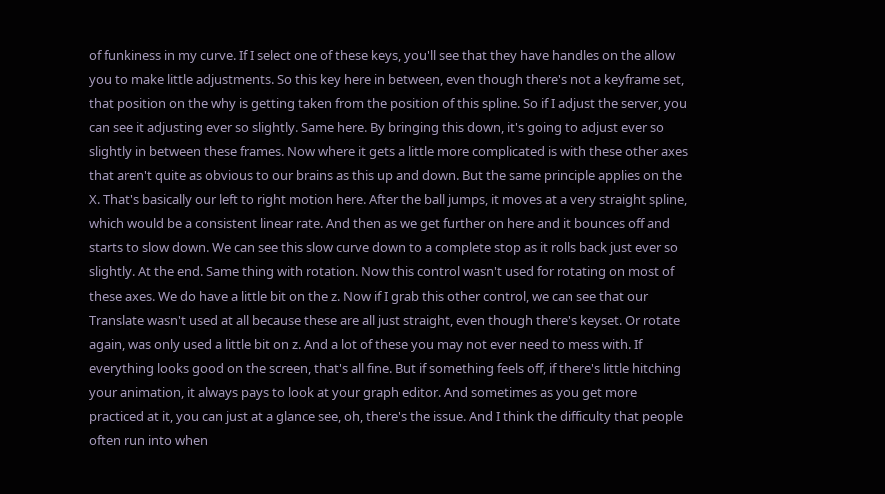of funkiness in my curve. If I select one of these keys, you'll see that they have handles on the allow you to make little adjustments. So this key here in between, even though there's not a keyframe set, that position on the why is getting taken from the position of this spline. So if I adjust the server, you can see it adjusting ever so slightly. Same here. By bringing this down, it's going to adjust ever so slightly in between these frames. Now where it gets a little more complicated is with these other axes that aren't quite as obvious to our brains as this up and down. But the same principle applies on the X. That's basically our left to right motion here. After the ball jumps, it moves at a very straight spline, which would be a consistent linear rate. And then as we get further on here and it bounces off and starts to slow down. We can see this slow curve down to a complete stop as it rolls back just ever so slightly. At the end. Same thing with rotation. Now this control wasn't used for rotating on most of these axes. We do have a little bit on the z. Now if I grab this other control, we can see that our Translate wasn't used at all because these are all just straight, even though there's keyset. Or rotate again, was only used a little bit on z. And a lot of these you may not ever need to mess with. If everything looks good on the screen, that's all fine. But if something feels off, if there's little hitching your animation, it always pays to look at your graph editor. And sometimes as you get more practiced at it, you can just at a glance see, oh, there's the issue. And I think the difficulty that people often run into when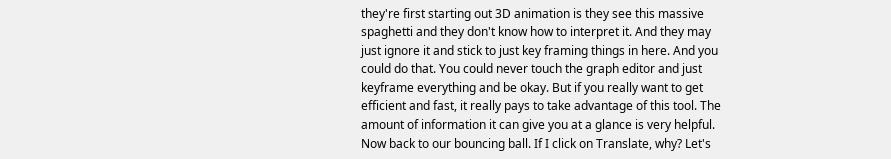they're first starting out 3D animation is they see this massive spaghetti and they don't know how to interpret it. And they may just ignore it and stick to just key framing things in here. And you could do that. You could never touch the graph editor and just keyframe everything and be okay. But if you really want to get efficient and fast, it really pays to take advantage of this tool. The amount of information it can give you at a glance is very helpful. Now back to our bouncing ball. If I click on Translate, why? Let's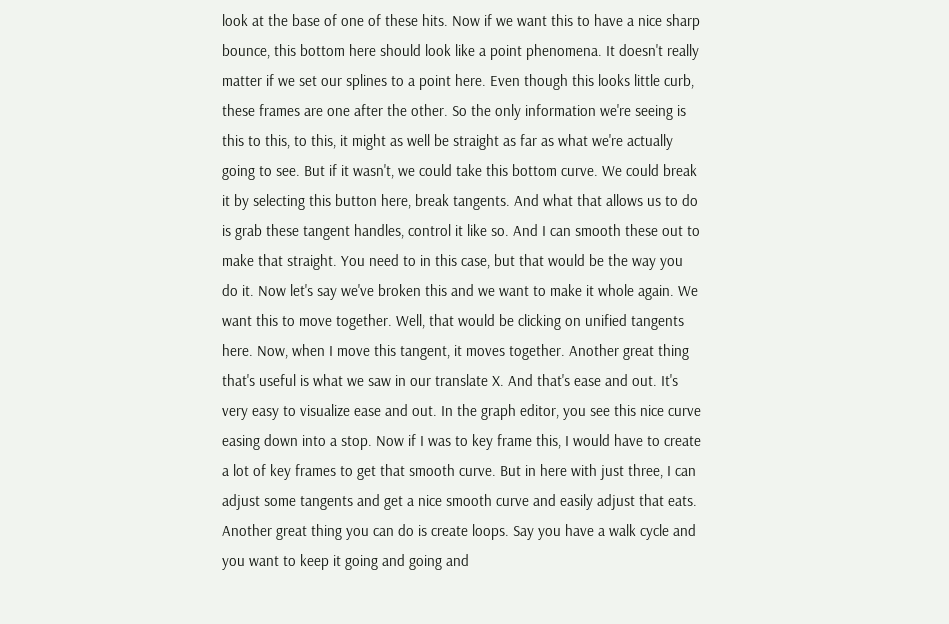look at the base of one of these hits. Now if we want this to have a nice sharp bounce, this bottom here should look like a point phenomena. It doesn't really matter if we set our splines to a point here. Even though this looks little curb, these frames are one after the other. So the only information we're seeing is this to this, to this, it might as well be straight as far as what we're actually going to see. But if it wasn't, we could take this bottom curve. We could break it by selecting this button here, break tangents. And what that allows us to do is grab these tangent handles, control it like so. And I can smooth these out to make that straight. You need to in this case, but that would be the way you do it. Now let's say we've broken this and we want to make it whole again. We want this to move together. Well, that would be clicking on unified tangents here. Now, when I move this tangent, it moves together. Another great thing that's useful is what we saw in our translate X. And that's ease and out. It's very easy to visualize ease and out. In the graph editor, you see this nice curve easing down into a stop. Now if I was to key frame this, I would have to create a lot of key frames to get that smooth curve. But in here with just three, I can adjust some tangents and get a nice smooth curve and easily adjust that eats. Another great thing you can do is create loops. Say you have a walk cycle and you want to keep it going and going and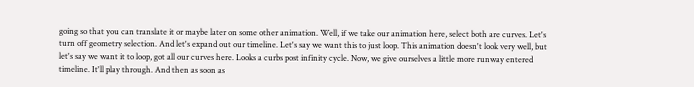going so that you can translate it or maybe later on some other animation. Well, if we take our animation here, select both are curves. Let's turn off geometry selection. And let's expand out our timeline. Let's say we want this to just loop. This animation doesn't look very well, but let's say we want it to loop, got all our curves here. Looks a curbs post infinity cycle. Now, we give ourselves a little more runway entered timeline. It'll play through. And then as soon as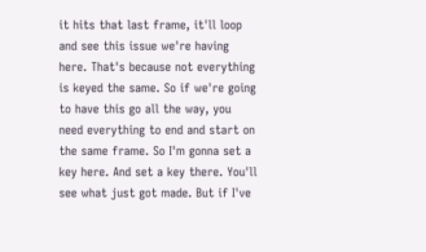it hits that last frame, it'll loop and see this issue we're having here. That's because not everything is keyed the same. So if we're going to have this go all the way, you need everything to end and start on the same frame. So I'm gonna set a key here. And set a key there. You'll see what just got made. But if I've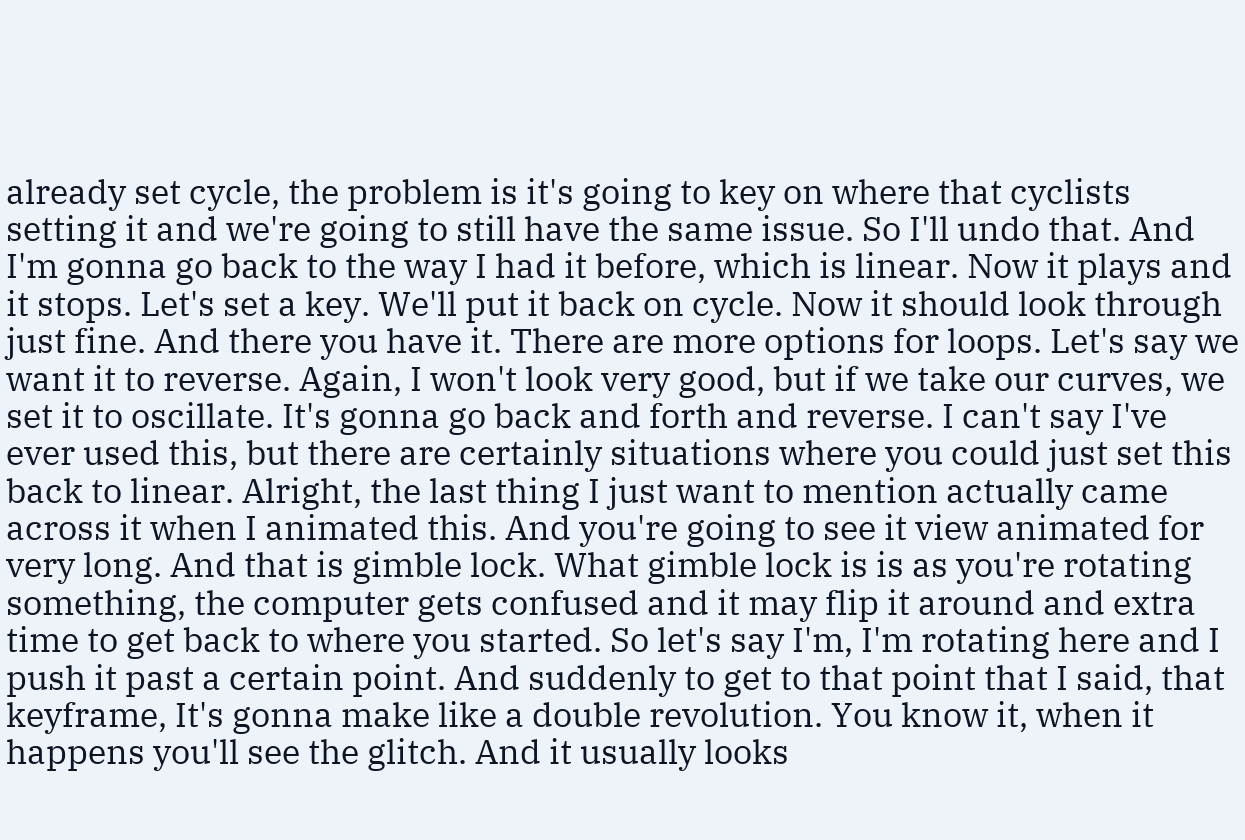already set cycle, the problem is it's going to key on where that cyclists setting it and we're going to still have the same issue. So I'll undo that. And I'm gonna go back to the way I had it before, which is linear. Now it plays and it stops. Let's set a key. We'll put it back on cycle. Now it should look through just fine. And there you have it. There are more options for loops. Let's say we want it to reverse. Again, I won't look very good, but if we take our curves, we set it to oscillate. It's gonna go back and forth and reverse. I can't say I've ever used this, but there are certainly situations where you could just set this back to linear. Alright, the last thing I just want to mention actually came across it when I animated this. And you're going to see it view animated for very long. And that is gimble lock. What gimble lock is is as you're rotating something, the computer gets confused and it may flip it around and extra time to get back to where you started. So let's say I'm, I'm rotating here and I push it past a certain point. And suddenly to get to that point that I said, that keyframe, It's gonna make like a double revolution. You know it, when it happens you'll see the glitch. And it usually looks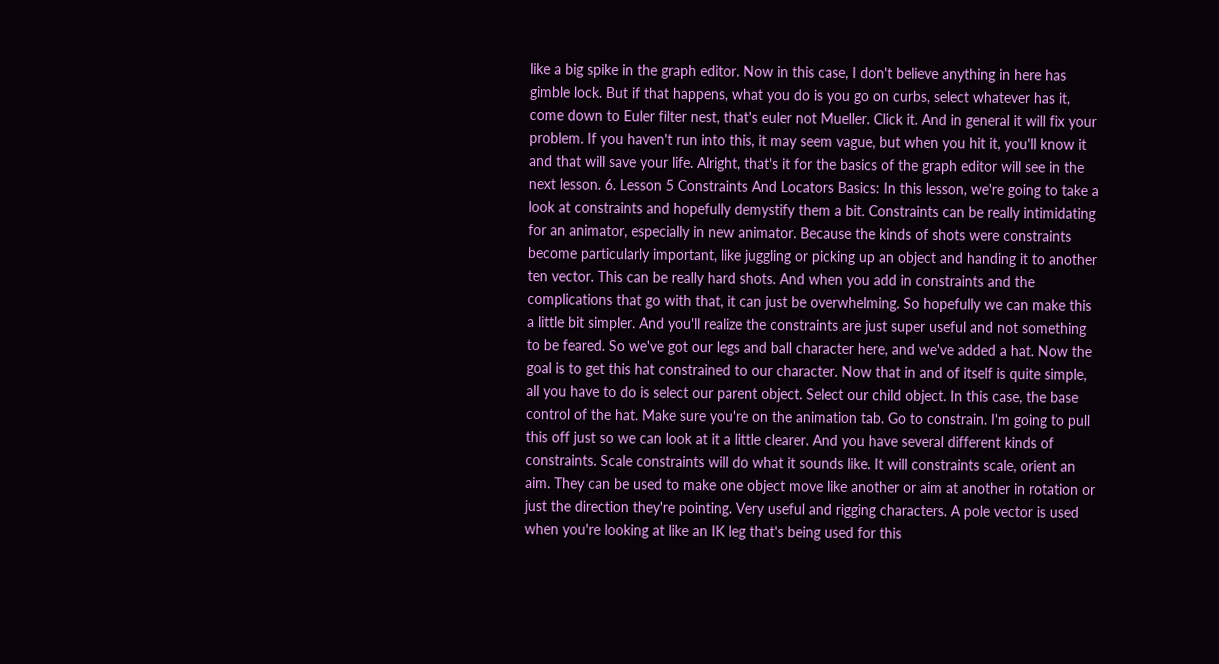like a big spike in the graph editor. Now in this case, I don't believe anything in here has gimble lock. But if that happens, what you do is you go on curbs, select whatever has it, come down to Euler filter nest, that's euler not Mueller. Click it. And in general it will fix your problem. If you haven't run into this, it may seem vague, but when you hit it, you'll know it and that will save your life. Alright, that's it for the basics of the graph editor will see in the next lesson. 6. Lesson 5 Constraints And Locators Basics: In this lesson, we're going to take a look at constraints and hopefully demystify them a bit. Constraints can be really intimidating for an animator, especially in new animator. Because the kinds of shots were constraints become particularly important, like juggling or picking up an object and handing it to another ten vector. This can be really hard shots. And when you add in constraints and the complications that go with that, it can just be overwhelming. So hopefully we can make this a little bit simpler. And you'll realize the constraints are just super useful and not something to be feared. So we've got our legs and ball character here, and we've added a hat. Now the goal is to get this hat constrained to our character. Now that in and of itself is quite simple, all you have to do is select our parent object. Select our child object. In this case, the base control of the hat. Make sure you're on the animation tab. Go to constrain. I'm going to pull this off just so we can look at it a little clearer. And you have several different kinds of constraints. Scale constraints will do what it sounds like. It will constraints scale, orient an aim. They can be used to make one object move like another or aim at another in rotation or just the direction they're pointing. Very useful and rigging characters. A pole vector is used when you're looking at like an IK leg that's being used for this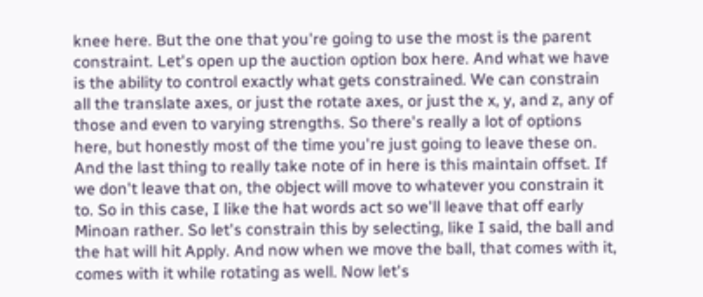knee here. But the one that you're going to use the most is the parent constraint. Let's open up the auction option box here. And what we have is the ability to control exactly what gets constrained. We can constrain all the translate axes, or just the rotate axes, or just the x, y, and z, any of those and even to varying strengths. So there's really a lot of options here, but honestly most of the time you're just going to leave these on. And the last thing to really take note of in here is this maintain offset. If we don't leave that on, the object will move to whatever you constrain it to. So in this case, I like the hat words act so we'll leave that off early Minoan rather. So let's constrain this by selecting, like I said, the ball and the hat will hit Apply. And now when we move the ball, that comes with it, comes with it while rotating as well. Now let's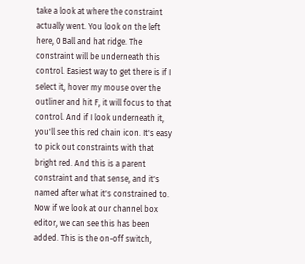take a look at where the constraint actually went. You look on the left here, 0 Ball and hat ridge. The constraint will be underneath this control. Easiest way to get there is if I select it, hover my mouse over the outliner and hit F, it will focus to that control. And if I look underneath it, you'll see this red chain icon. It's easy to pick out constraints with that bright red. And this is a parent constraint and that sense, and it's named after what it's constrained to. Now if we look at our channel box editor, we can see this has been added. This is the on-off switch,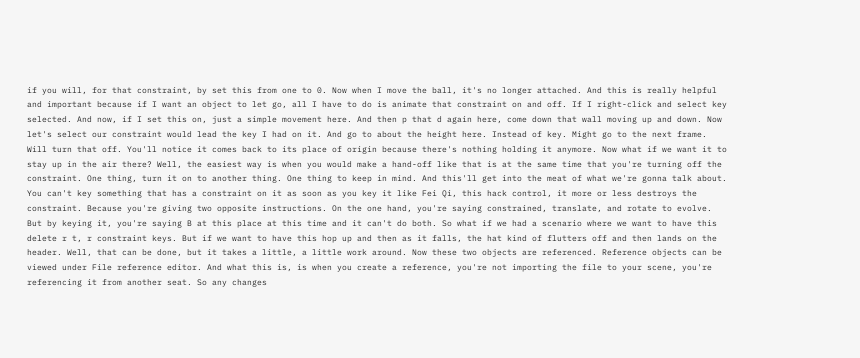if you will, for that constraint, by set this from one to 0. Now when I move the ball, it's no longer attached. And this is really helpful and important because if I want an object to let go, all I have to do is animate that constraint on and off. If I right-click and select key selected. And now, if I set this on, just a simple movement here. And then p that d again here, come down that wall moving up and down. Now let's select our constraint would lead the key I had on it. And go to about the height here. Instead of key. Might go to the next frame. Will turn that off. You'll notice it comes back to its place of origin because there's nothing holding it anymore. Now what if we want it to stay up in the air there? Well, the easiest way is when you would make a hand-off like that is at the same time that you're turning off the constraint. One thing, turn it on to another thing. One thing to keep in mind. And this'll get into the meat of what we're gonna talk about. You can't key something that has a constraint on it as soon as you key it like Fei Qi, this hack control, it more or less destroys the constraint. Because you're giving two opposite instructions. On the one hand, you're saying constrained, translate, and rotate to evolve. But by keying it, you're saying B at this place at this time and it can't do both. So what if we had a scenario where we want to have this delete r t, r constraint keys. But if we want to have this hop up and then as it falls, the hat kind of flutters off and then lands on the header. Well, that can be done, but it takes a little, a little work around. Now these two objects are referenced. Reference objects can be viewed under File reference editor. And what this is, is when you create a reference, you're not importing the file to your scene, you're referencing it from another seat. So any changes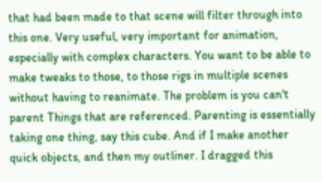that had been made to that scene will filter through into this one. Very useful, very important for animation, especially with complex characters. You want to be able to make tweaks to those, to those rigs in multiple scenes without having to reanimate. The problem is you can't parent Things that are referenced. Parenting is essentially taking one thing, say this cube. And if I make another quick objects, and then my outliner. I dragged this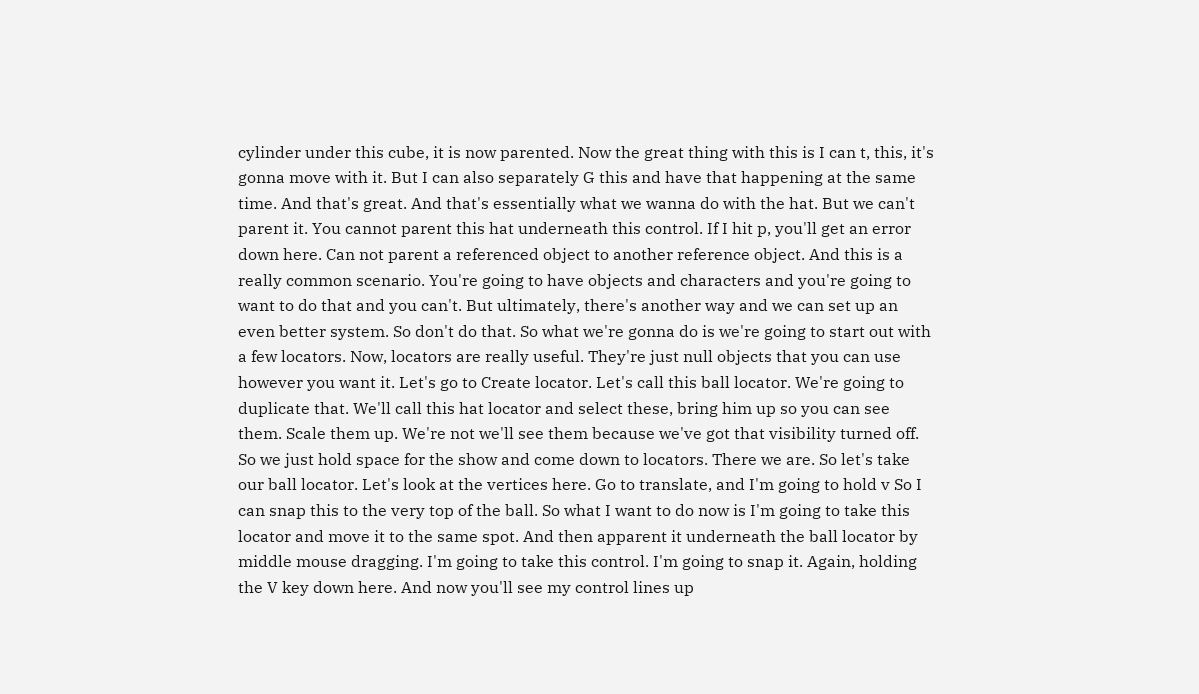cylinder under this cube, it is now parented. Now the great thing with this is I can t, this, it's gonna move with it. But I can also separately G this and have that happening at the same time. And that's great. And that's essentially what we wanna do with the hat. But we can't parent it. You cannot parent this hat underneath this control. If I hit p, you'll get an error down here. Can not parent a referenced object to another reference object. And this is a really common scenario. You're going to have objects and characters and you're going to want to do that and you can't. But ultimately, there's another way and we can set up an even better system. So don't do that. So what we're gonna do is we're going to start out with a few locators. Now, locators are really useful. They're just null objects that you can use however you want it. Let's go to Create locator. Let's call this ball locator. We're going to duplicate that. We'll call this hat locator and select these, bring him up so you can see them. Scale them up. We're not we'll see them because we've got that visibility turned off. So we just hold space for the show and come down to locators. There we are. So let's take our ball locator. Let's look at the vertices here. Go to translate, and I'm going to hold v So I can snap this to the very top of the ball. So what I want to do now is I'm going to take this locator and move it to the same spot. And then apparent it underneath the ball locator by middle mouse dragging. I'm going to take this control. I'm going to snap it. Again, holding the V key down here. And now you'll see my control lines up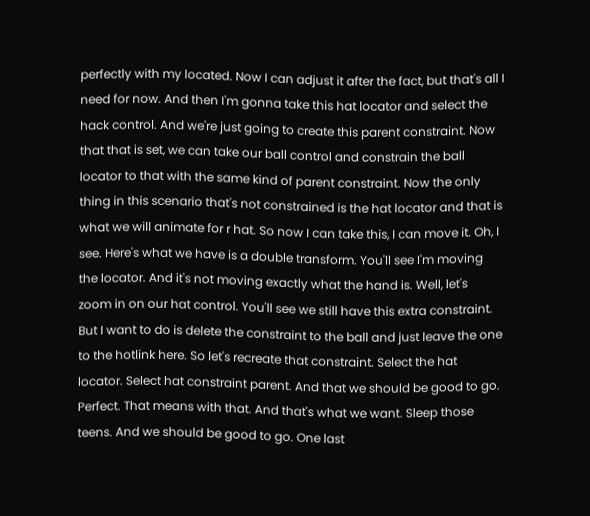perfectly with my located. Now I can adjust it after the fact, but that's all I need for now. And then I'm gonna take this hat locator and select the hack control. And we're just going to create this parent constraint. Now that that is set, we can take our ball control and constrain the ball locator to that with the same kind of parent constraint. Now the only thing in this scenario that's not constrained is the hat locator and that is what we will animate for r hat. So now I can take this, I can move it. Oh, I see. Here's what we have is a double transform. You'll see I'm moving the locator. And it's not moving exactly what the hand is. Well, let's zoom in on our hat control. You'll see we still have this extra constraint. But I want to do is delete the constraint to the ball and just leave the one to the hotlink here. So let's recreate that constraint. Select the hat locator. Select hat constraint parent. And that we should be good to go. Perfect. That means with that. And that's what we want. Sleep those teens. And we should be good to go. One last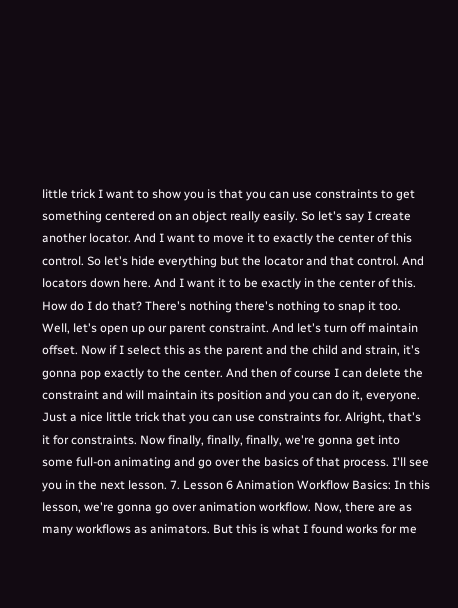little trick I want to show you is that you can use constraints to get something centered on an object really easily. So let's say I create another locator. And I want to move it to exactly the center of this control. So let's hide everything but the locator and that control. And locators down here. And I want it to be exactly in the center of this. How do I do that? There's nothing there's nothing to snap it too. Well, let's open up our parent constraint. And let's turn off maintain offset. Now if I select this as the parent and the child and strain, it's gonna pop exactly to the center. And then of course I can delete the constraint and will maintain its position and you can do it, everyone. Just a nice little trick that you can use constraints for. Alright, that's it for constraints. Now finally, finally, finally, we're gonna get into some full-on animating and go over the basics of that process. I'll see you in the next lesson. 7. Lesson 6 Animation Workflow Basics: In this lesson, we're gonna go over animation workflow. Now, there are as many workflows as animators. But this is what I found works for me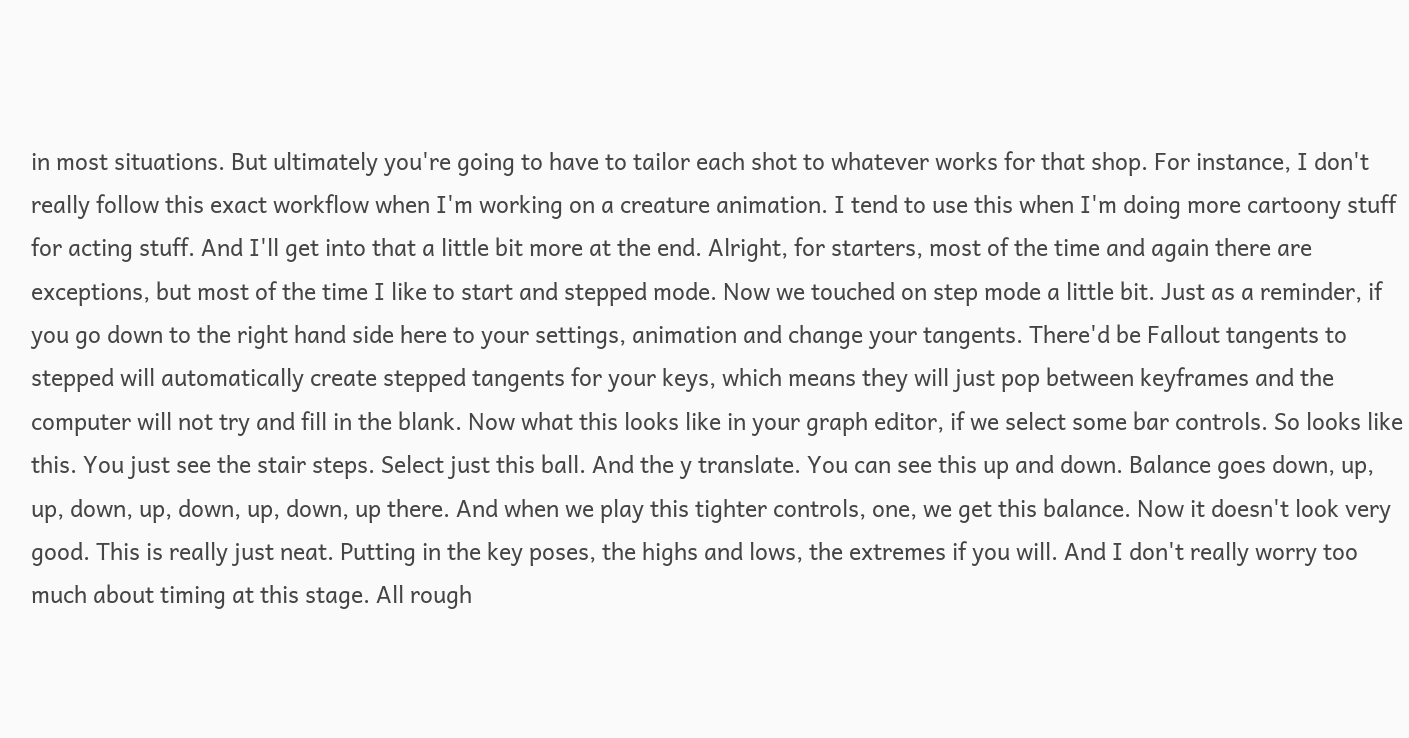in most situations. But ultimately you're going to have to tailor each shot to whatever works for that shop. For instance, I don't really follow this exact workflow when I'm working on a creature animation. I tend to use this when I'm doing more cartoony stuff for acting stuff. And I'll get into that a little bit more at the end. Alright, for starters, most of the time and again there are exceptions, but most of the time I like to start and stepped mode. Now we touched on step mode a little bit. Just as a reminder, if you go down to the right hand side here to your settings, animation and change your tangents. There'd be Fallout tangents to stepped will automatically create stepped tangents for your keys, which means they will just pop between keyframes and the computer will not try and fill in the blank. Now what this looks like in your graph editor, if we select some bar controls. So looks like this. You just see the stair steps. Select just this ball. And the y translate. You can see this up and down. Balance goes down, up, up, down, up, down, up, down, up there. And when we play this tighter controls, one, we get this balance. Now it doesn't look very good. This is really just neat. Putting in the key poses, the highs and lows, the extremes if you will. And I don't really worry too much about timing at this stage. All rough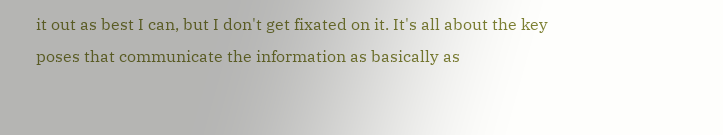it out as best I can, but I don't get fixated on it. It's all about the key poses that communicate the information as basically as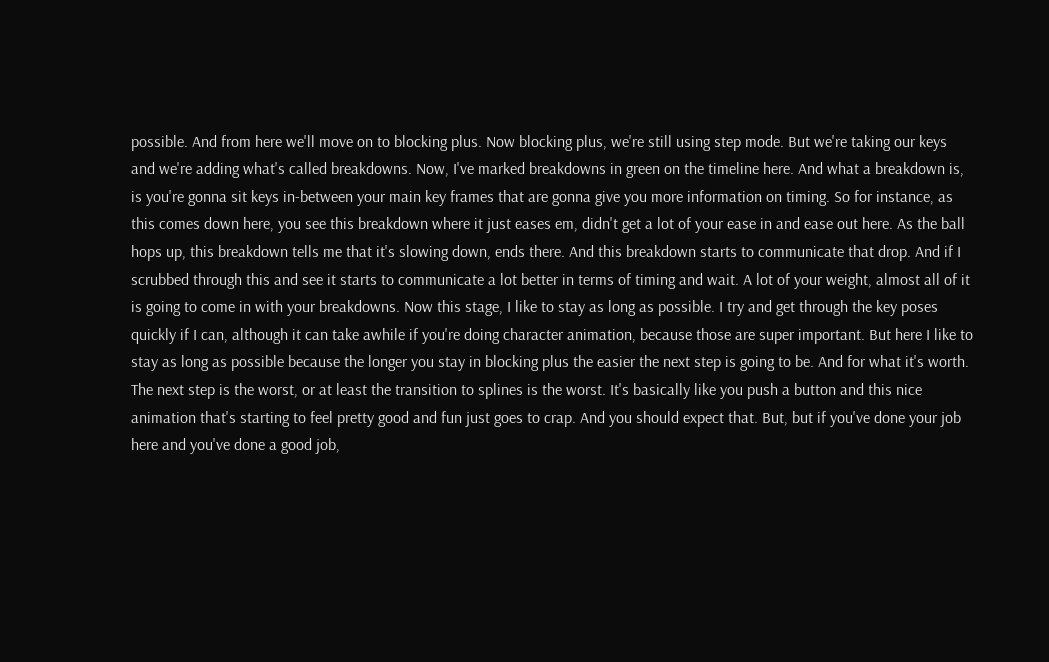possible. And from here we'll move on to blocking plus. Now blocking plus, we're still using step mode. But we're taking our keys and we're adding what's called breakdowns. Now, I've marked breakdowns in green on the timeline here. And what a breakdown is, is you're gonna sit keys in-between your main key frames that are gonna give you more information on timing. So for instance, as this comes down here, you see this breakdown where it just eases em, didn't get a lot of your ease in and ease out here. As the ball hops up, this breakdown tells me that it's slowing down, ends there. And this breakdown starts to communicate that drop. And if I scrubbed through this and see it starts to communicate a lot better in terms of timing and wait. A lot of your weight, almost all of it is going to come in with your breakdowns. Now this stage, I like to stay as long as possible. I try and get through the key poses quickly if I can, although it can take awhile if you're doing character animation, because those are super important. But here I like to stay as long as possible because the longer you stay in blocking plus the easier the next step is going to be. And for what it's worth. The next step is the worst, or at least the transition to splines is the worst. It's basically like you push a button and this nice animation that's starting to feel pretty good and fun just goes to crap. And you should expect that. But, but if you've done your job here and you've done a good job,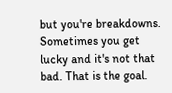but you're breakdowns. Sometimes you get lucky and it's not that bad. That is the goal.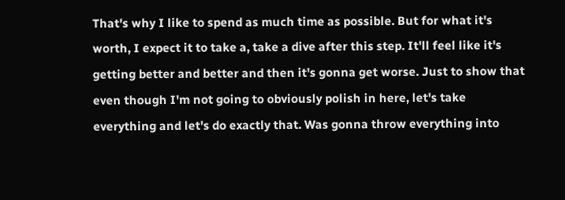That's why I like to spend as much time as possible. But for what it's worth, I expect it to take a, take a dive after this step. It'll feel like it's getting better and better and then it's gonna get worse. Just to show that even though I'm not going to obviously polish in here, let's take everything and let's do exactly that. Was gonna throw everything into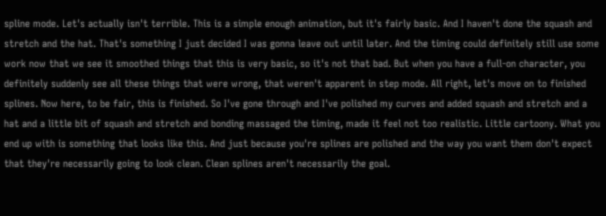spline mode. Let's actually isn't terrible. This is a simple enough animation, but it's fairly basic. And I haven't done the squash and stretch and the hat. That's something I just decided I was gonna leave out until later. And the timing could definitely still use some work now that we see it smoothed things that this is very basic, so it's not that bad. But when you have a full-on character, you definitely suddenly see all these things that were wrong, that weren't apparent in step mode. All right, let's move on to finished splines. Now here, to be fair, this is finished. So I've gone through and I've polished my curves and added squash and stretch and a hat and a little bit of squash and stretch and bonding massaged the timing, made it feel not too realistic. Little cartoony. What you end up with is something that looks like this. And just because you're splines are polished and the way you want them don't expect that they're necessarily going to look clean. Clean splines aren't necessarily the goal.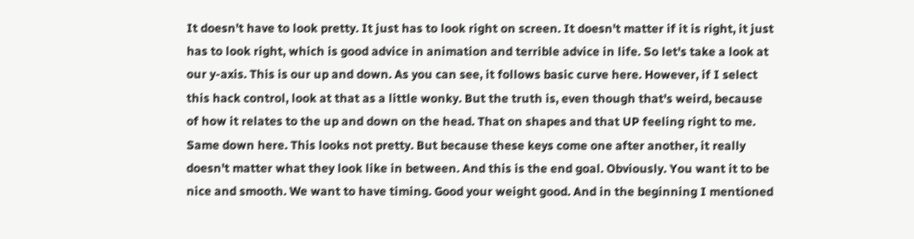It doesn't have to look pretty. It just has to look right on screen. It doesn't matter if it is right, it just has to look right, which is good advice in animation and terrible advice in life. So let's take a look at our y-axis. This is our up and down. As you can see, it follows basic curve here. However, if I select this hack control, look at that as a little wonky. But the truth is, even though that's weird, because of how it relates to the up and down on the head. That on shapes and that UP feeling right to me. Same down here. This looks not pretty. But because these keys come one after another, it really doesn't matter what they look like in between. And this is the end goal. Obviously. You want it to be nice and smooth. We want to have timing. Good your weight good. And in the beginning I mentioned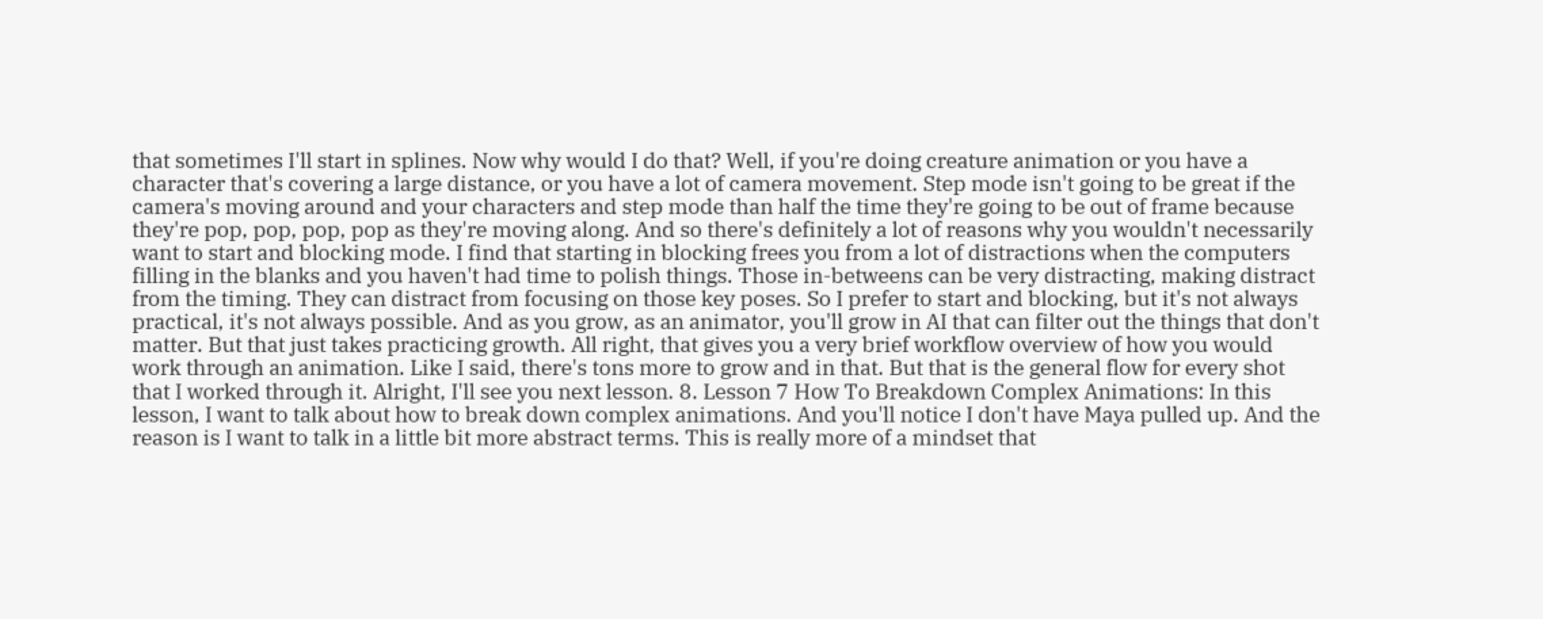that sometimes I'll start in splines. Now why would I do that? Well, if you're doing creature animation or you have a character that's covering a large distance, or you have a lot of camera movement. Step mode isn't going to be great if the camera's moving around and your characters and step mode than half the time they're going to be out of frame because they're pop, pop, pop, pop as they're moving along. And so there's definitely a lot of reasons why you wouldn't necessarily want to start and blocking mode. I find that starting in blocking frees you from a lot of distractions when the computers filling in the blanks and you haven't had time to polish things. Those in-betweens can be very distracting, making distract from the timing. They can distract from focusing on those key poses. So I prefer to start and blocking, but it's not always practical, it's not always possible. And as you grow, as an animator, you'll grow in AI that can filter out the things that don't matter. But that just takes practicing growth. All right, that gives you a very brief workflow overview of how you would work through an animation. Like I said, there's tons more to grow and in that. But that is the general flow for every shot that I worked through it. Alright, I'll see you next lesson. 8. Lesson 7 How To Breakdown Complex Animations: In this lesson, I want to talk about how to break down complex animations. And you'll notice I don't have Maya pulled up. And the reason is I want to talk in a little bit more abstract terms. This is really more of a mindset that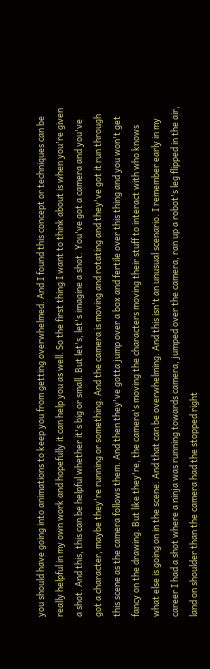you should have going into animations to keep you from getting overwhelmed. And I found this concept or techniques can be really helpful in my own work and hopefully it can help you as well. So the first thing I want to think about is when you're given a shot. And this, this can be helpful whether it's big or small. But let's, let's imagine a shot. You've got a camera and you've got a character, maybe they're running or something. And the camera is moving and rotating and they've got it run through this scene as the camera follows them. And then they've gotta jump over a box and fertile over this thing and you won't get fancy on the drawing. But like they're, the camera's moving the characters moving their stuff to interact with who knows what else is going on in the scene. And that can be overwhelming. And this isn't an unusual scenario. I remember early in my career I had a shot where a ninja was running towards camera, jumped over the camera, ran up a robot's leg flipped in the air, land on shoulder than the camera had the stopped right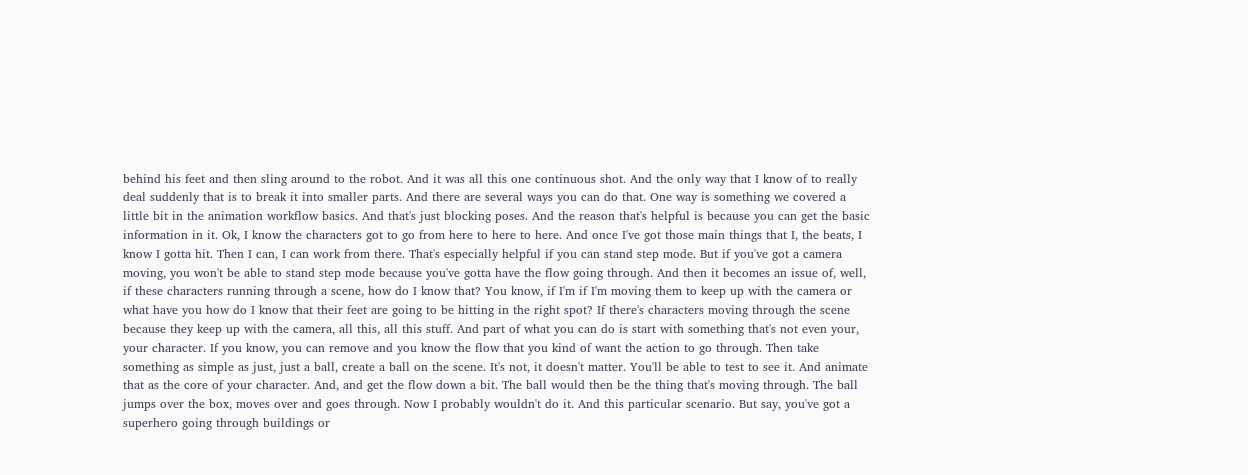behind his feet and then sling around to the robot. And it was all this one continuous shot. And the only way that I know of to really deal suddenly that is to break it into smaller parts. And there are several ways you can do that. One way is something we covered a little bit in the animation workflow basics. And that's just blocking poses. And the reason that's helpful is because you can get the basic information in it. Ok, I know the characters got to go from here to here to here. And once I've got those main things that I, the beats, I know I gotta hit. Then I can, I can work from there. That's especially helpful if you can stand step mode. But if you've got a camera moving, you won't be able to stand step mode because you've gotta have the flow going through. And then it becomes an issue of, well, if these characters running through a scene, how do I know that? You know, if I'm if I'm moving them to keep up with the camera or what have you how do I know that their feet are going to be hitting in the right spot? If there's characters moving through the scene because they keep up with the camera, all this, all this stuff. And part of what you can do is start with something that's not even your, your character. If you know, you can remove and you know the flow that you kind of want the action to go through. Then take something as simple as just, just a ball, create a ball on the scene. It's not, it doesn't matter. You'll be able to test to see it. And animate that as the core of your character. And, and get the flow down a bit. The ball would then be the thing that's moving through. The ball jumps over the box, moves over and goes through. Now I probably wouldn't do it. And this particular scenario. But say, you've got a superhero going through buildings or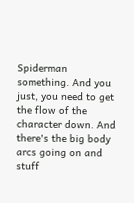Spiderman something. And you just, you need to get the flow of the character down. And there's the big body arcs going on and stuff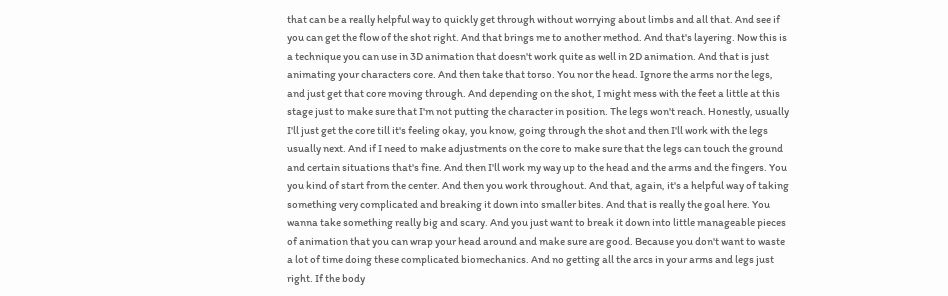that can be a really helpful way to quickly get through without worrying about limbs and all that. And see if you can get the flow of the shot right. And that brings me to another method. And that's layering. Now this is a technique you can use in 3D animation that doesn't work quite as well in 2D animation. And that is just animating your characters core. And then take that torso. You nor the head. Ignore the arms nor the legs, and just get that core moving through. And depending on the shot, I might mess with the feet a little at this stage just to make sure that I'm not putting the character in position. The legs won't reach. Honestly, usually I'll just get the core till it's feeling okay, you know, going through the shot and then I'll work with the legs usually next. And if I need to make adjustments on the core to make sure that the legs can touch the ground and certain situations that's fine. And then I'll work my way up to the head and the arms and the fingers. You you kind of start from the center. And then you work throughout. And that, again, it's a helpful way of taking something very complicated and breaking it down into smaller bites. And that is really the goal here. You wanna take something really big and scary. And you just want to break it down into little manageable pieces of animation that you can wrap your head around and make sure are good. Because you don't want to waste a lot of time doing these complicated biomechanics. And no getting all the arcs in your arms and legs just right. If the body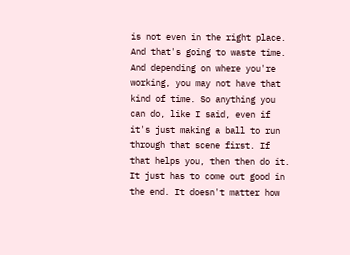is not even in the right place. And that's going to waste time. And depending on where you're working, you may not have that kind of time. So anything you can do, like I said, even if it's just making a ball to run through that scene first. If that helps you, then then do it. It just has to come out good in the end. It doesn't matter how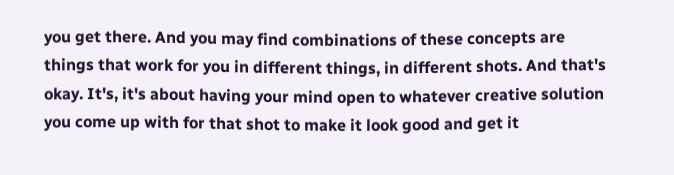you get there. And you may find combinations of these concepts are things that work for you in different things, in different shots. And that's okay. It's, it's about having your mind open to whatever creative solution you come up with for that shot to make it look good and get it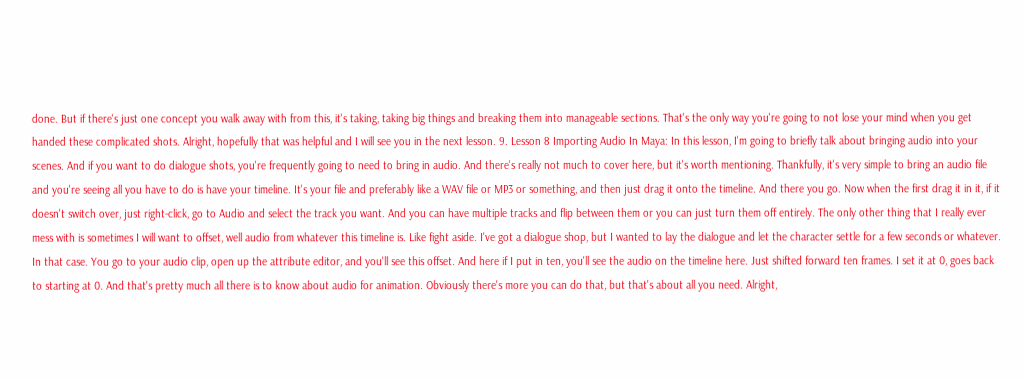done. But if there's just one concept you walk away with from this, it's taking, taking big things and breaking them into manageable sections. That's the only way you're going to not lose your mind when you get handed these complicated shots. Alright, hopefully that was helpful and I will see you in the next lesson. 9. Lesson 8 Importing Audio In Maya: In this lesson, I'm going to briefly talk about bringing audio into your scenes. And if you want to do dialogue shots, you're frequently going to need to bring in audio. And there's really not much to cover here, but it's worth mentioning. Thankfully, it's very simple to bring an audio file and you're seeing all you have to do is have your timeline. It's your file and preferably like a WAV file or MP3 or something, and then just drag it onto the timeline. And there you go. Now when the first drag it in it, if it doesn't switch over, just right-click, go to Audio and select the track you want. And you can have multiple tracks and flip between them or you can just turn them off entirely. The only other thing that I really ever mess with is sometimes I will want to offset, well audio from whatever this timeline is. Like fight aside. I've got a dialogue shop, but I wanted to lay the dialogue and let the character settle for a few seconds or whatever. In that case. You go to your audio clip, open up the attribute editor, and you'll see this offset. And here if I put in ten, you'll see the audio on the timeline here. Just shifted forward ten frames. I set it at 0, goes back to starting at 0. And that's pretty much all there is to know about audio for animation. Obviously there's more you can do that, but that's about all you need. Alright,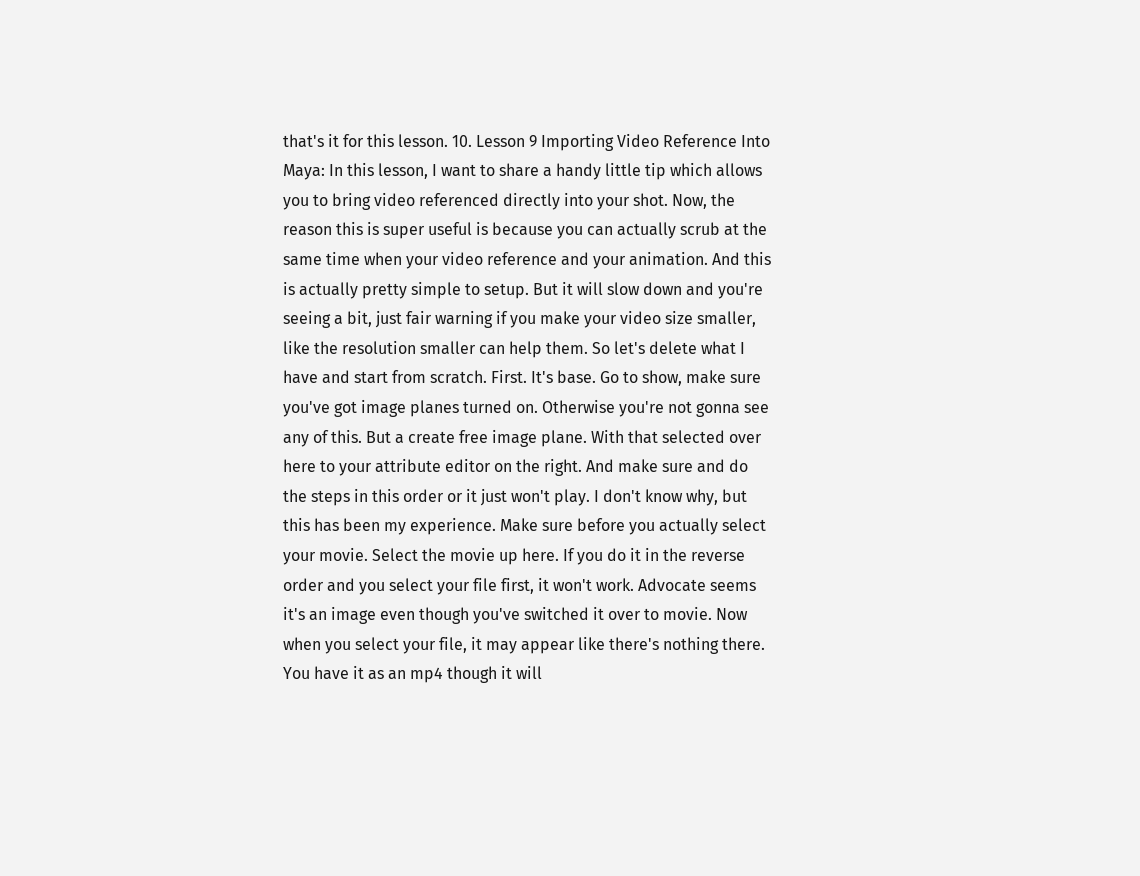that's it for this lesson. 10. Lesson 9 Importing Video Reference Into Maya: In this lesson, I want to share a handy little tip which allows you to bring video referenced directly into your shot. Now, the reason this is super useful is because you can actually scrub at the same time when your video reference and your animation. And this is actually pretty simple to setup. But it will slow down and you're seeing a bit, just fair warning if you make your video size smaller, like the resolution smaller can help them. So let's delete what I have and start from scratch. First. It's base. Go to show, make sure you've got image planes turned on. Otherwise you're not gonna see any of this. But a create free image plane. With that selected over here to your attribute editor on the right. And make sure and do the steps in this order or it just won't play. I don't know why, but this has been my experience. Make sure before you actually select your movie. Select the movie up here. If you do it in the reverse order and you select your file first, it won't work. Advocate seems it's an image even though you've switched it over to movie. Now when you select your file, it may appear like there's nothing there. You have it as an mp4 though it will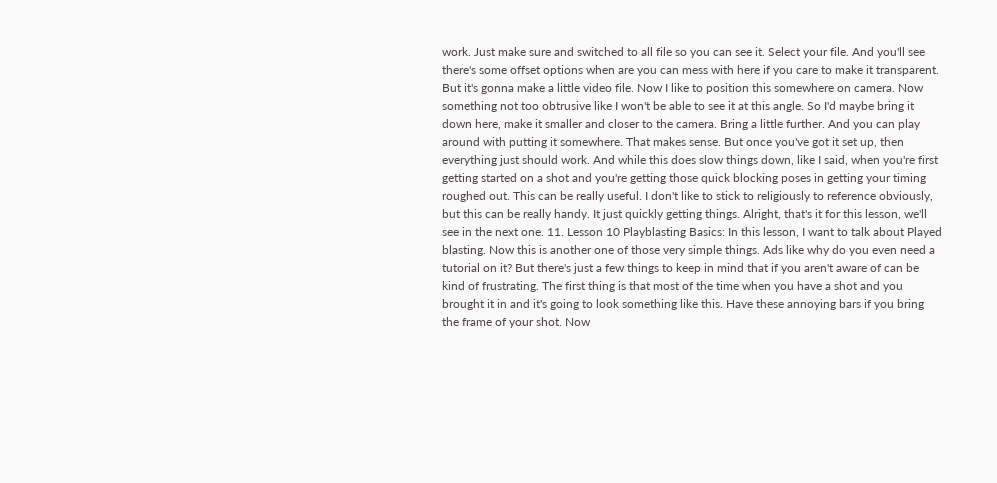work. Just make sure and switched to all file so you can see it. Select your file. And you'll see there's some offset options when are you can mess with here if you care to make it transparent. But it's gonna make a little video file. Now I like to position this somewhere on camera. Now something not too obtrusive like I won't be able to see it at this angle. So I'd maybe bring it down here, make it smaller and closer to the camera. Bring a little further. And you can play around with putting it somewhere. That makes sense. But once you've got it set up, then everything just should work. And while this does slow things down, like I said, when you're first getting started on a shot and you're getting those quick blocking poses in getting your timing roughed out. This can be really useful. I don't like to stick to religiously to reference obviously, but this can be really handy. It just quickly getting things. Alright, that's it for this lesson, we'll see in the next one. 11. Lesson 10 Playblasting Basics: In this lesson, I want to talk about Played blasting. Now this is another one of those very simple things. Ads like why do you even need a tutorial on it? But there's just a few things to keep in mind that if you aren't aware of can be kind of frustrating. The first thing is that most of the time when you have a shot and you brought it in and it's going to look something like this. Have these annoying bars if you bring the frame of your shot. Now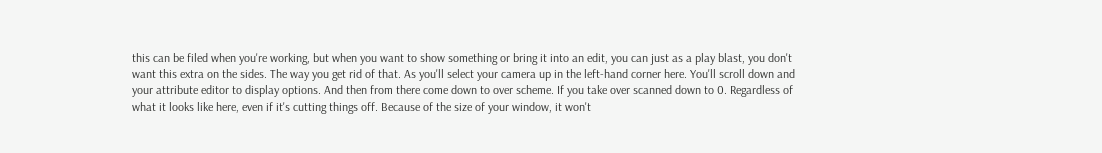this can be filed when you're working, but when you want to show something or bring it into an edit, you can just as a play blast, you don't want this extra on the sides. The way you get rid of that. As you'll select your camera up in the left-hand corner here. You'll scroll down and your attribute editor to display options. And then from there come down to over scheme. If you take over scanned down to 0. Regardless of what it looks like here, even if it's cutting things off. Because of the size of your window, it won't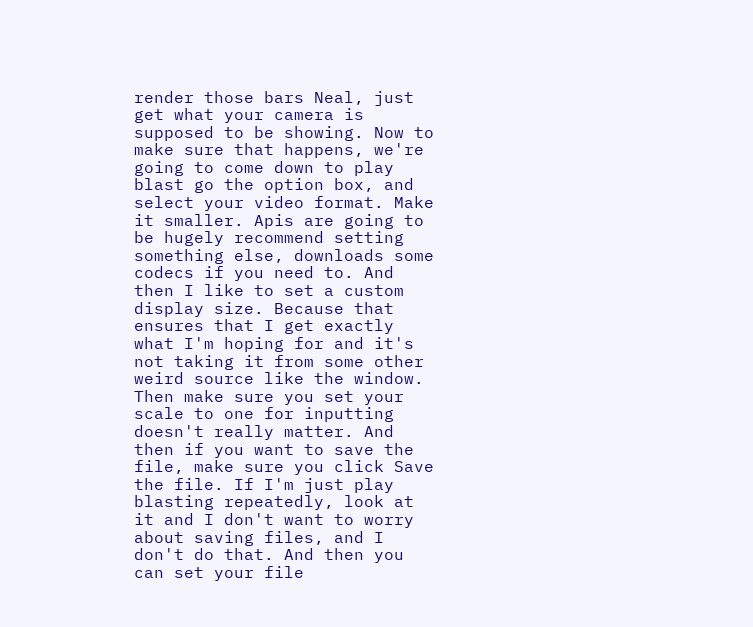render those bars Neal, just get what your camera is supposed to be showing. Now to make sure that happens, we're going to come down to play blast go the option box, and select your video format. Make it smaller. Apis are going to be hugely recommend setting something else, downloads some codecs if you need to. And then I like to set a custom display size. Because that ensures that I get exactly what I'm hoping for and it's not taking it from some other weird source like the window. Then make sure you set your scale to one for inputting doesn't really matter. And then if you want to save the file, make sure you click Save the file. If I'm just play blasting repeatedly, look at it and I don't want to worry about saving files, and I don't do that. And then you can set your file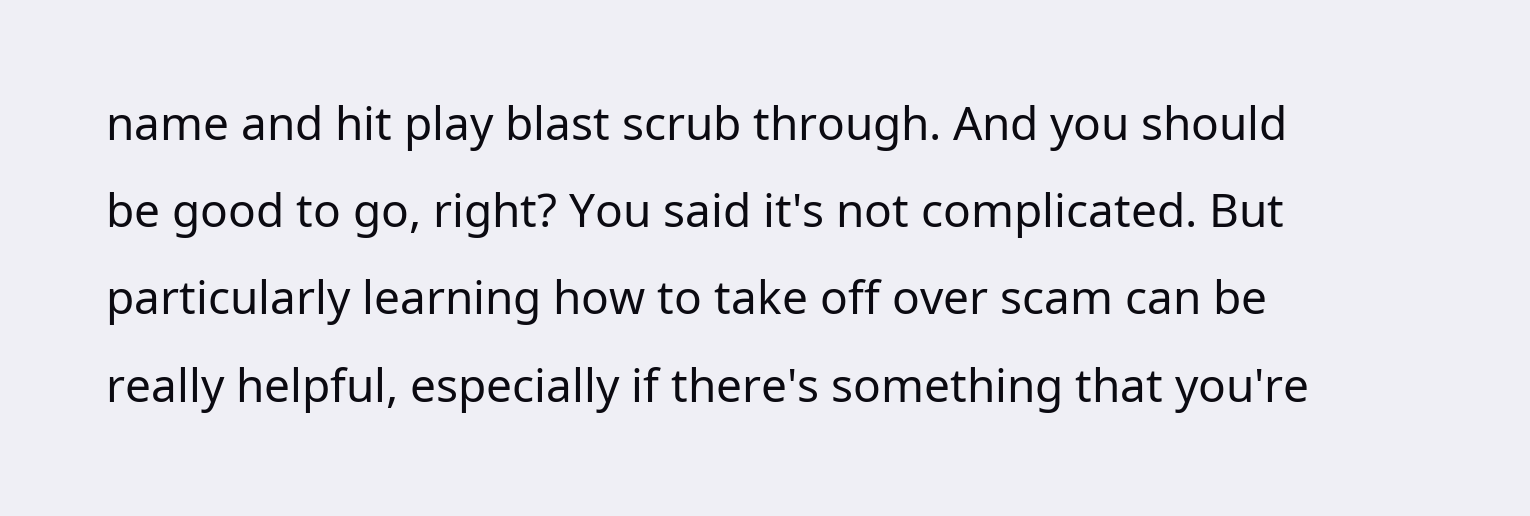name and hit play blast scrub through. And you should be good to go, right? You said it's not complicated. But particularly learning how to take off over scam can be really helpful, especially if there's something that you're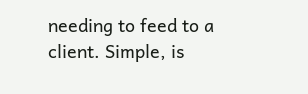needing to feed to a client. Simple, is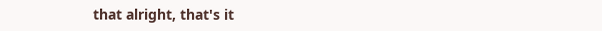that alright, that's it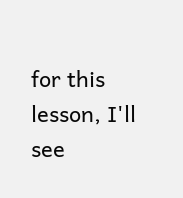for this lesson, I'll see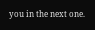you in the next one.